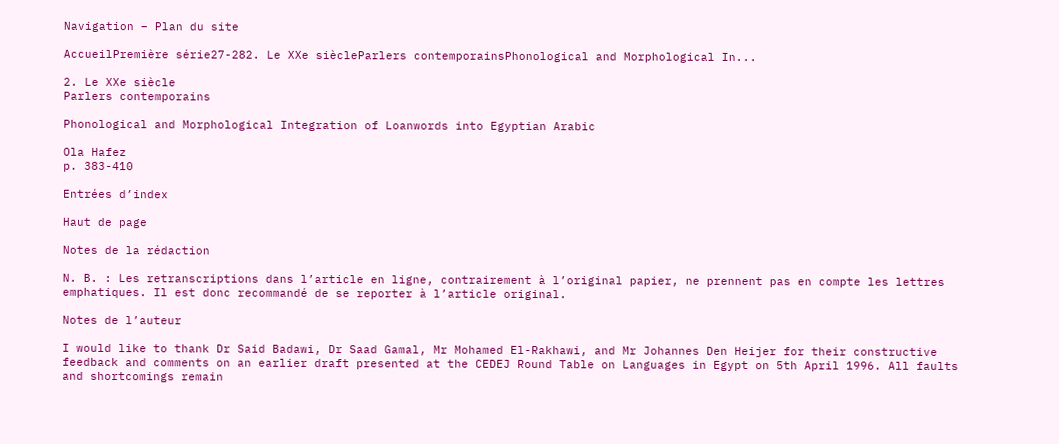Navigation – Plan du site

AccueilPremière série27-282. Le XXe siècleParlers contemporainsPhonological and Morphological In...

2. Le XXe siècle
Parlers contemporains

Phonological and Morphological Integration of Loanwords into Egyptian Arabic

Ola Hafez
p. 383-410

Entrées d’index

Haut de page

Notes de la rédaction

N. B. : Les retranscriptions dans l’article en ligne, contrairement à l’original papier, ne prennent pas en compte les lettres emphatiques. Il est donc recommandé de se reporter à l’article original.

Notes de l’auteur

I would like to thank Dr Said Badawi, Dr Saad Gamal, Mr Mohamed El-Rakhawi, and Mr Johannes Den Heijer for their constructive feedback and comments on an earlier draft presented at the CEDEJ Round Table on Languages in Egypt on 5th April 1996. All faults and shortcomings remain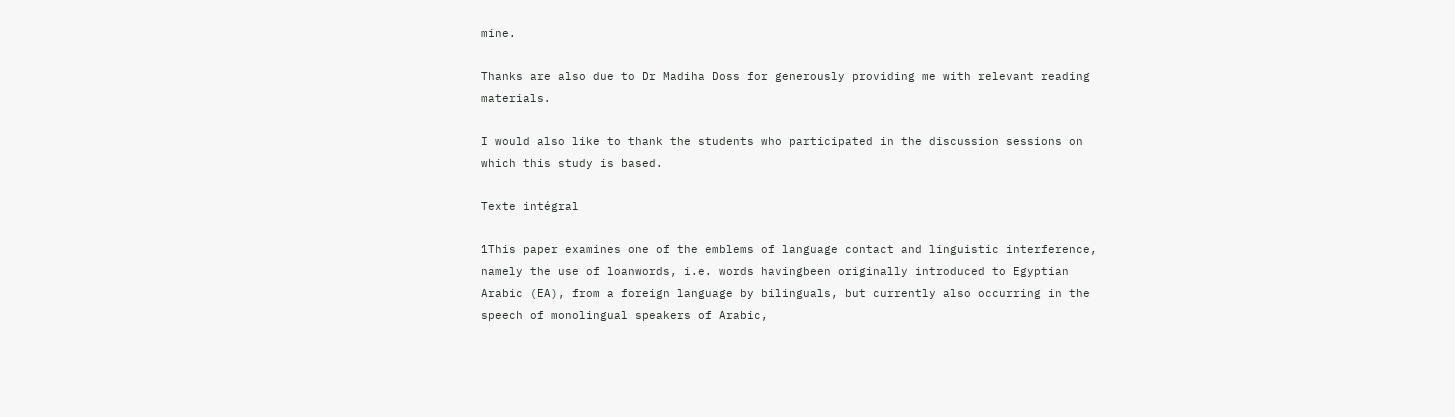mine.

Thanks are also due to Dr Madiha Doss for generously providing me with relevant reading materials.

I would also like to thank the students who participated in the discussion sessions on which this study is based.

Texte intégral

1This paper examines one of the emblems of language contact and linguistic interference, namely the use of loanwords, i.e. words havingbeen originally introduced to Egyptian Arabic (EA), from a foreign language by bilinguals, but currently also occurring in the speech of monolingual speakers of Arabic,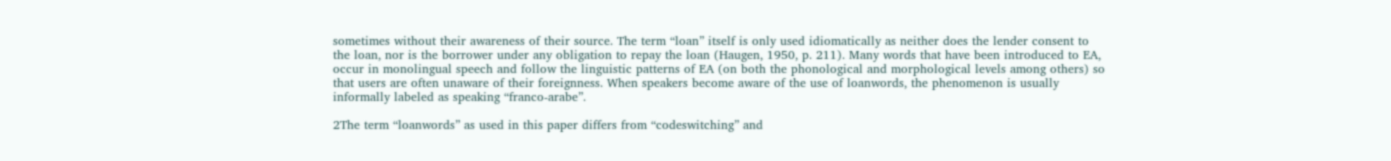sometimes without their awareness of their source. The term “loan” itself is only used idiomatically as neither does the lender consent to the loan, nor is the borrower under any obligation to repay the loan (Haugen, 1950, p. 211). Many words that have been introduced to EA, occur in monolingual speech and follow the linguistic patterns of EA (on both the phonological and morphological levels among others) so that users are often unaware of their foreignness. When speakers become aware of the use of loanwords, the phenomenon is usually informally labeled as speaking “franco-arabe”.

2The term “loanwords” as used in this paper differs from “codeswitching” and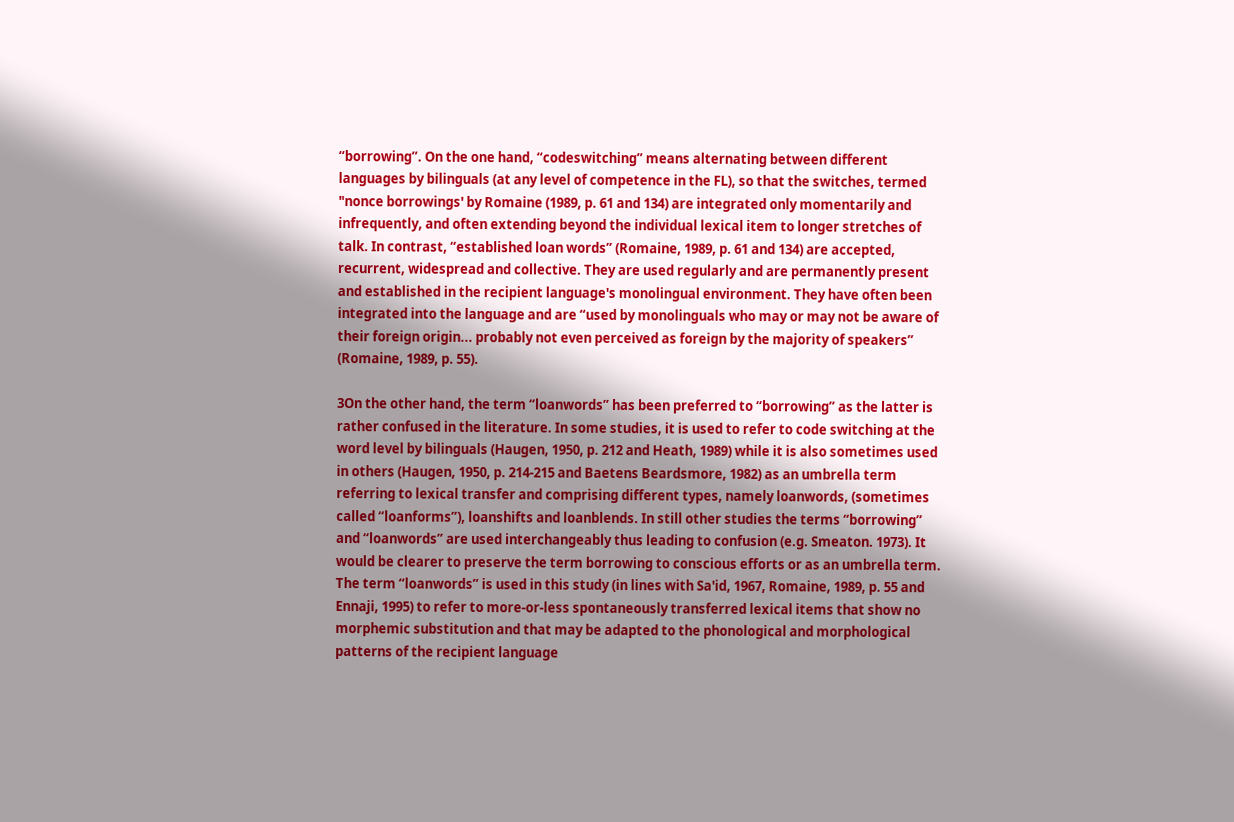“borrowing”. On the one hand, “codeswitching” means alternating between different languages by bilinguals (at any level of competence in the FL), so that the switches, termed "nonce borrowings' by Romaine (1989, p. 61 and 134) are integrated only momentarily and infrequently, and often extending beyond the individual lexical item to longer stretches of talk. In contrast, “established loan words” (Romaine, 1989, p. 61 and 134) are accepted, recurrent, widespread and collective. They are used regularly and are permanently present and established in the recipient language's monolingual environment. They have often been integrated into the language and are “used by monolinguals who may or may not be aware of their foreign origin... probably not even perceived as foreign by the majority of speakers” (Romaine, 1989, p. 55).

3On the other hand, the term “loanwords” has been preferred to “borrowing” as the latter is rather confused in the literature. In some studies, it is used to refer to code switching at the word level by bilinguals (Haugen, 1950, p. 212 and Heath, 1989) while it is also sometimes used in others (Haugen, 1950, p. 214-215 and Baetens Beardsmore, 1982) as an umbrella term referring to lexical transfer and comprising different types, namely loanwords, (sometimes called “loanforms”), loanshifts and loanblends. In still other studies the terms “borrowing” and “loanwords” are used interchangeably thus leading to confusion (e.g. Smeaton. 1973). It would be clearer to preserve the term borrowing to conscious efforts or as an umbrella term. The term “loanwords” is used in this study (in lines with Sa'id, 1967, Romaine, 1989, p. 55 and Ennaji, 1995) to refer to more-or-less spontaneously transferred lexical items that show no morphemic substitution and that may be adapted to the phonological and morphological patterns of the recipient language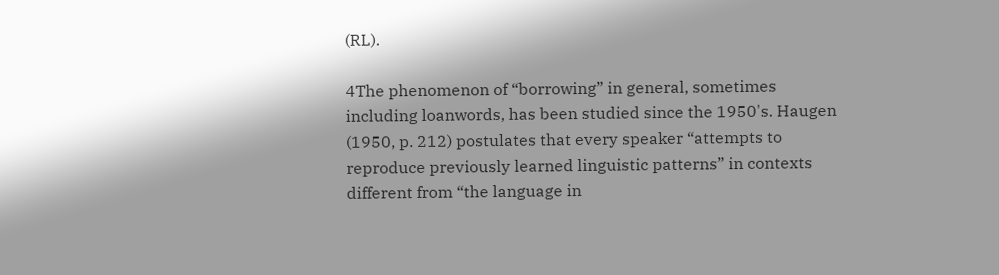(RL).

4The phenomenon of “borrowing” in general, sometimes including loanwords, has been studied since the 1950's. Haugen (1950, p. 212) postulates that every speaker “attempts to reproduce previously learned linguistic patterns” in contexts different from “the language in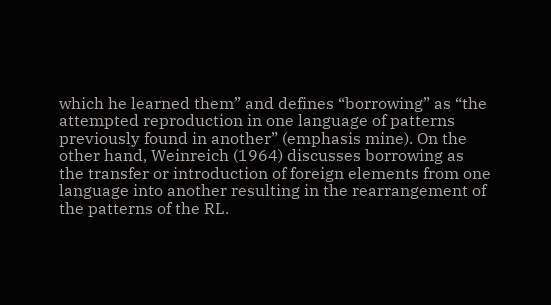which he learned them” and defines “borrowing” as “the attempted reproduction in one language of patterns previously found in another” (emphasis mine). On the other hand, Weinreich (1964) discusses borrowing as the transfer or introduction of foreign elements from one language into another resulting in the rearrangement of the patterns of the RL.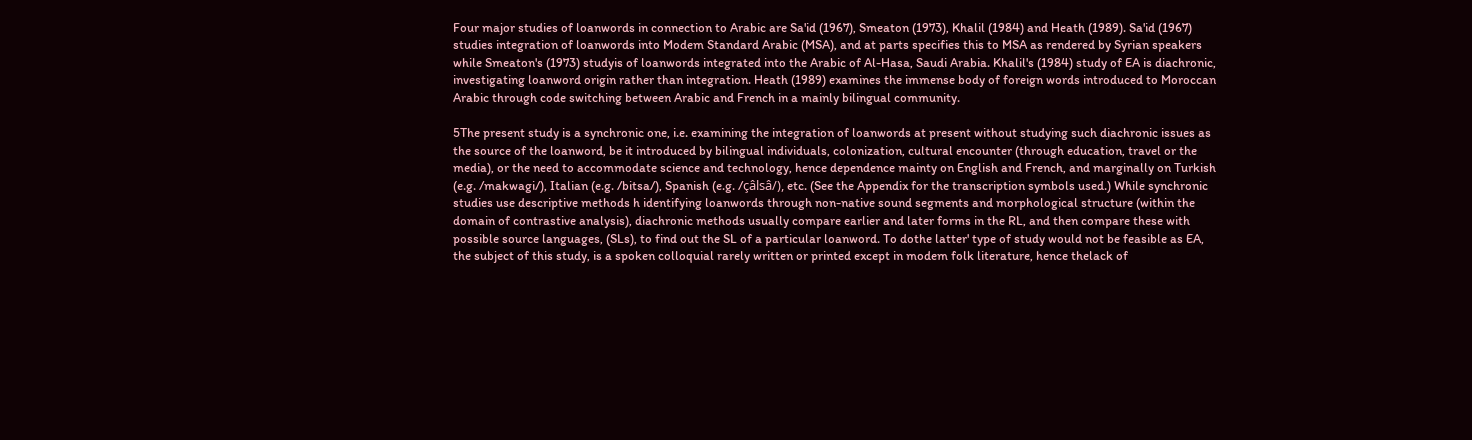Four major studies of loanwords in connection to Arabic are Sa'id (1967), Smeaton (1973), Khalil (1984) and Heath (1989). Sa'id (1967) studies integration of loanwords into Modem Standard Arabic (MSA), and at parts specifies this to MSA as rendered by Syrian speakers while Smeaton's (1973) studyis of loanwords integrated into the Arabic of Al-Hasa, Saudi Arabia. Khalil's (1984) study of EA is diachronic, investigating loanword origin rather than integration. Heath (1989) examines the immense body of foreign words introduced to Moroccan Arabic through code switching between Arabic and French in a mainly bilingual community.

5The present study is a synchronic one, i.e. examining the integration of loanwords at present without studying such diachronic issues as the source of the loanword, be it introduced by bilingual individuals, colonization, cultural encounter (through education, travel or the media), or the need to accommodate science and technology, hence dependence mainty on English and French, and marginally on Turkish (e.g. /makwagi/), Italian (e.g. /bitsa/), Spanish (e.g. /çâlsâ/), etc. (See the Appendix for the transcription symbols used.) While synchronic studies use descriptive methods h identifying loanwords through non-native sound segments and morphological structure (within the domain of contrastive analysis), diachronic methods usually compare earlier and later forms in the RL, and then compare these with possible source languages, (SLs), to find out the SL of a particular loanword. To dothe latter' type of study would not be feasible as EA, the subject of this study, is a spoken colloquial rarely written or printed except in modem folk literature, hence thelack of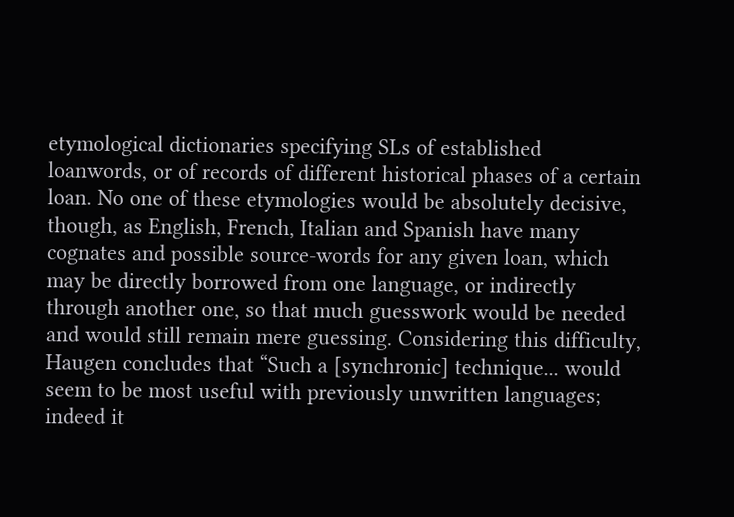etymological dictionaries specifying SLs of established loanwords, or of records of different historical phases of a certain loan. No one of these etymologies would be absolutely decisive, though, as English, French, Italian and Spanish have many cognates and possible source-words for any given loan, which may be directly borrowed from one language, or indirectly through another one, so that much guesswork would be needed and would still remain mere guessing. Considering this difficulty, Haugen concludes that “Such a [synchronic] technique... would seem to be most useful with previously unwritten languages; indeed it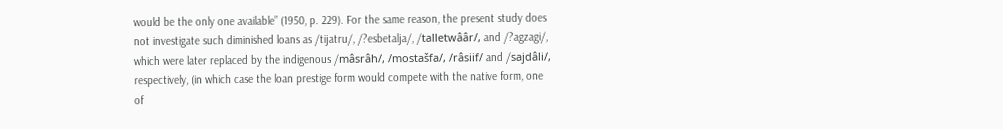would be the only one available” (1950, p. 229). For the same reason, the present study does not investigate such diminished loans as /tijatru/, /?esbetalja/, /talletwââr/, and /?agzagi/, which were later replaced by the indigenous /mâsrâh/, /mostašfa/, /râsiif/ and /sajdâli/, respectively, (in which case the loan prestige form would compete with the native form, one of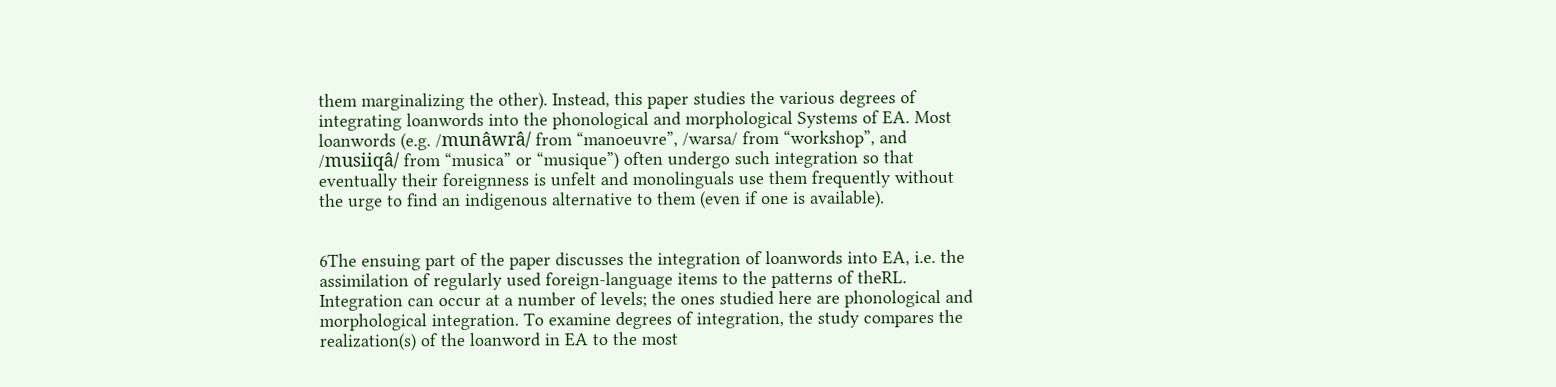them marginalizing the other). Instead, this paper studies the various degrees of integrating loanwords into the phonological and morphological Systems of EA. Most loanwords (e.g. /munâwrâ/ from “manoeuvre”, /warsa/ from “workshop”, and /musiiqâ/ from “musica” or “musique”) often undergo such integration so that eventually their foreignness is unfelt and monolinguals use them frequently without the urge to find an indigenous alternative to them (even if one is available).


6The ensuing part of the paper discusses the integration of loanwords into EA, i.e. the assimilation of regularly used foreign-language items to the patterns of theRL. Integration can occur at a number of levels; the ones studied here are phonological and morphological integration. To examine degrees of integration, the study compares the realization(s) of the loanword in EA to the most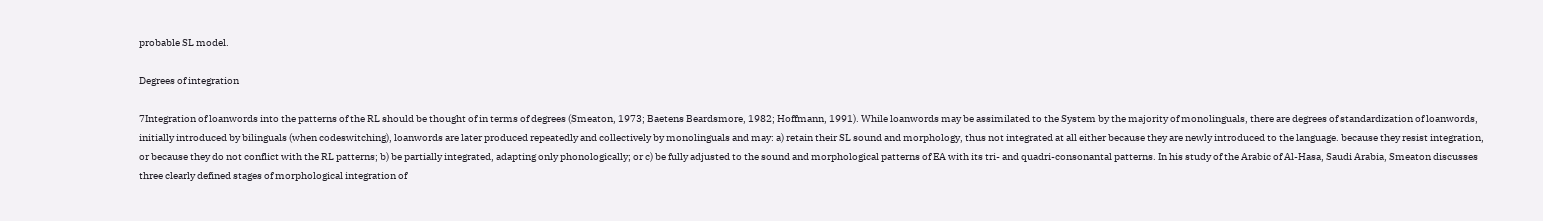probable SL model.

Degrees of integration

7Integration of loanwords into the patterns of the RL should be thought of in terms of degrees (Smeaton, 1973; Baetens Beardsmore, 1982; Hoffmann, 1991). While loanwords may be assimilated to the System by the majority of monolinguals, there are degrees of standardization of loanwords, initially introduced by bilinguals (when codeswitching), loanwords are later produced repeatedly and collectively by monolinguals and may: a) retain their SL sound and morphology, thus not integrated at all either because they are newly introduced to the language. because they resist integration, or because they do not conflict with the RL patterns; b) be partially integrated, adapting only phonologically; or c) be fully adjusted to the sound and morphological patterns of EA with its tri- and quadri-consonantal patterns. In his study of the Arabic of Al-Hasa, Saudi Arabia, Smeaton discusses three clearly defined stages of morphological integration of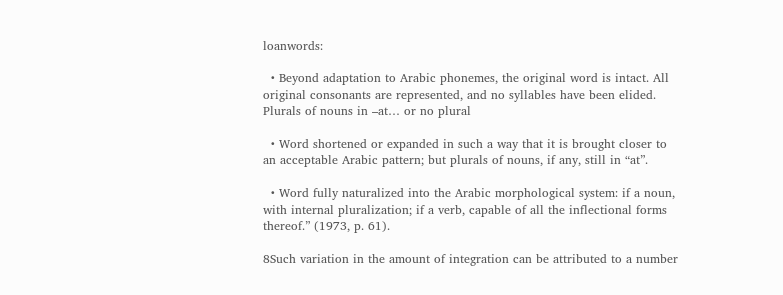loanwords:

  • Beyond adaptation to Arabic phonemes, the original word is intact. All original consonants are represented, and no syllables have been elided. Plurals of nouns in –at… or no plural

  • Word shortened or expanded in such a way that it is brought closer to an acceptable Arabic pattern; but plurals of nouns, if any, still in “at”.

  • Word fully naturalized into the Arabic morphological system: if a noun, with internal pluralization; if a verb, capable of all the inflectional forms thereof.” (1973, p. 61).

8Such variation in the amount of integration can be attributed to a number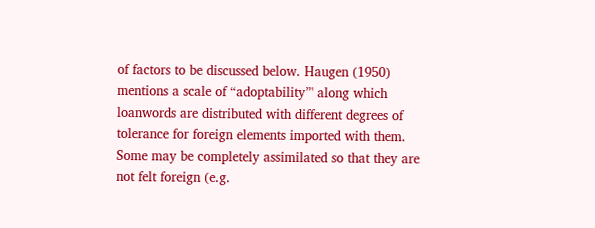of factors to be discussed below. Haugen (1950) mentions a scale of “adoptability”' along which loanwords are distributed with different degrees of tolerance for foreign elements imported with them. Some may be completely assimilated so that they are not felt foreign (e.g.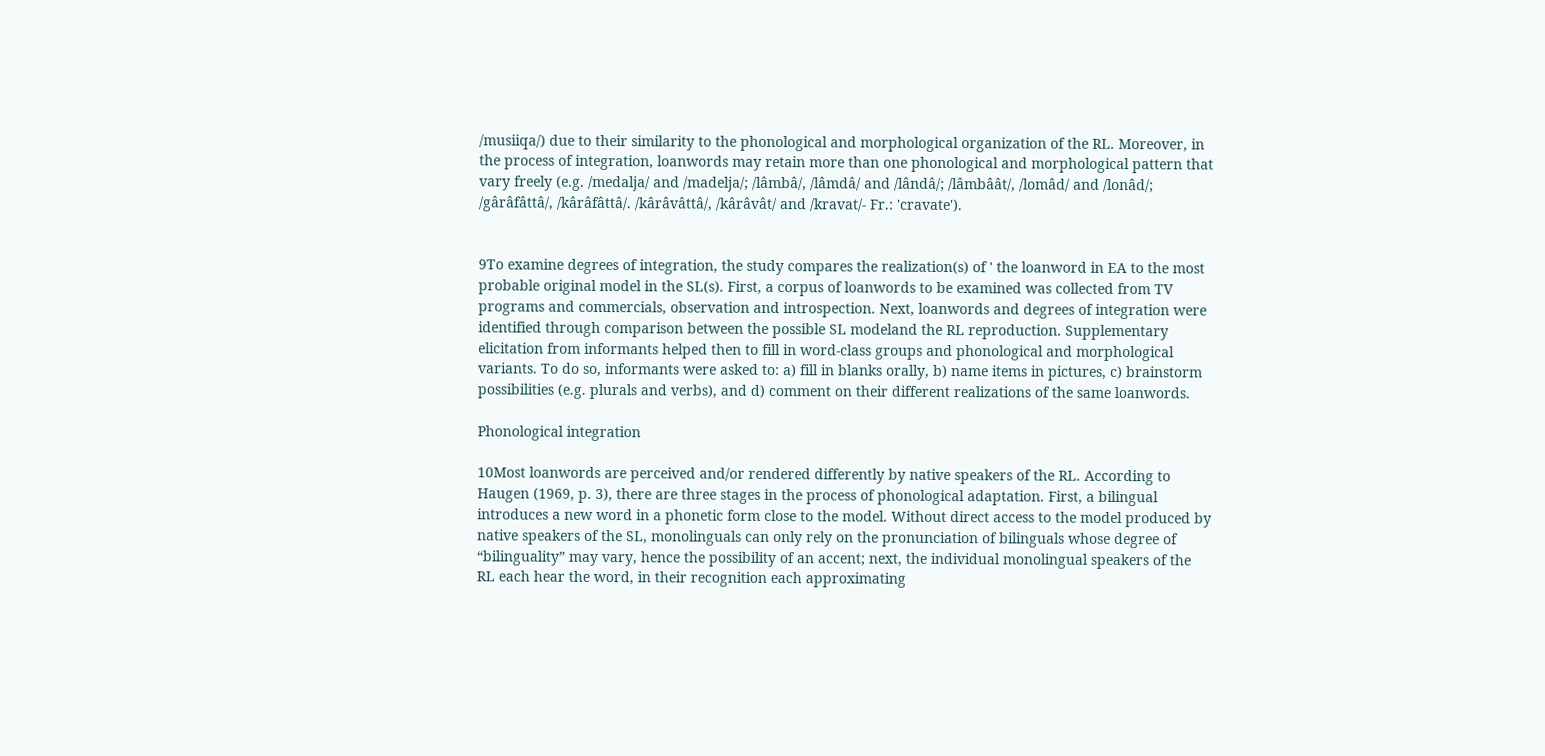/musiiqa/) due to their similarity to the phonological and morphological organization of the RL. Moreover, in the process of integration, loanwords may retain more than one phonological and morphological pattern that vary freely (e.g. /medalja/ and /madelja/; /lâmbâ/, /lâmdâ/ and /lândâ/; /lâmbâât/, /lomâd/ and /lonâd/; /gârâfâttâ/, /kârâfâttâ/. /kârâvâttâ/, /kârâvât/ and /kravat/- Fr.: 'cravate').


9To examine degrees of integration, the study compares the realization(s) of ' the loanword in EA to the most probable original model in the SL(s). First, a corpus of loanwords to be examined was collected from TV programs and commercials, observation and introspection. Next, loanwords and degrees of integration were identified through comparison between the possible SL modeland the RL reproduction. Supplementary elicitation from informants helped then to fill in word-class groups and phonological and morphological variants. To do so, informants were asked to: a) fill in blanks orally, b) name items in pictures, c) brainstorm possibilities (e.g. plurals and verbs), and d) comment on their different realizations of the same loanwords.

Phonological integration

10Most loanwords are perceived and/or rendered differently by native speakers of the RL. According to Haugen (1969, p. 3), there are three stages in the process of phonological adaptation. First, a bilingual introduces a new word in a phonetic form close to the model. Without direct access to the model produced by native speakers of the SL, monolinguals can only rely on the pronunciation of bilinguals whose degree of “bilinguality” may vary, hence the possibility of an accent; next, the individual monolingual speakers of the RL each hear the word, in their recognition each approximating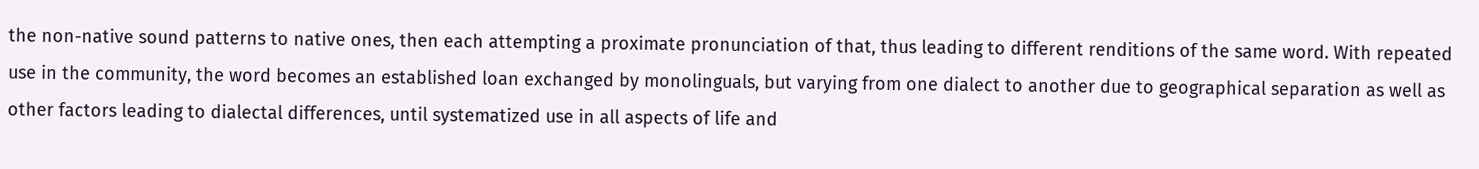the non-native sound patterns to native ones, then each attempting a proximate pronunciation of that, thus leading to different renditions of the same word. With repeated use in the community, the word becomes an established loan exchanged by monolinguals, but varying from one dialect to another due to geographical separation as well as other factors leading to dialectal differences, until systematized use in all aspects of life and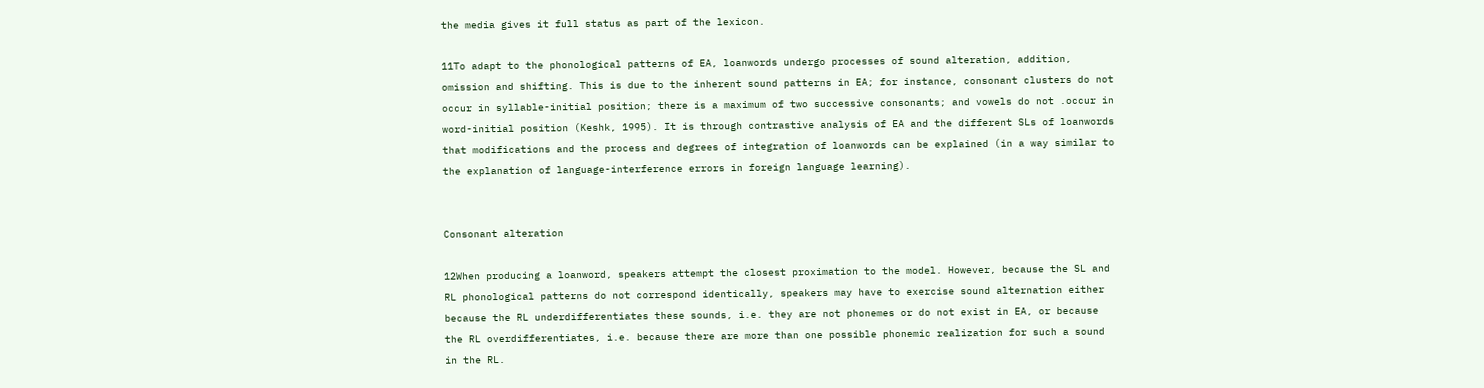the media gives it full status as part of the lexicon.

11To adapt to the phonological patterns of EA, loanwords undergo processes of sound alteration, addition, omission and shifting. This is due to the inherent sound patterns in EA; for instance, consonant clusters do not occur in syllable-initial position; there is a maximum of two successive consonants; and vowels do not .occur in word-initial position (Keshk, 1995). It is through contrastive analysis of EA and the different SLs of loanwords that modifications and the process and degrees of integration of loanwords can be explained (in a way similar to the explanation of language-interference errors in foreign language learning).


Consonant alteration

12When producing a loanword, speakers attempt the closest proximation to the model. However, because the SL and RL phonological patterns do not correspond identically, speakers may have to exercise sound alternation either because the RL underdifferentiates these sounds, i.e. they are not phonemes or do not exist in EA, or because the RL overdifferentiates, i.e. because there are more than one possible phonemic realization for such a sound in the RL.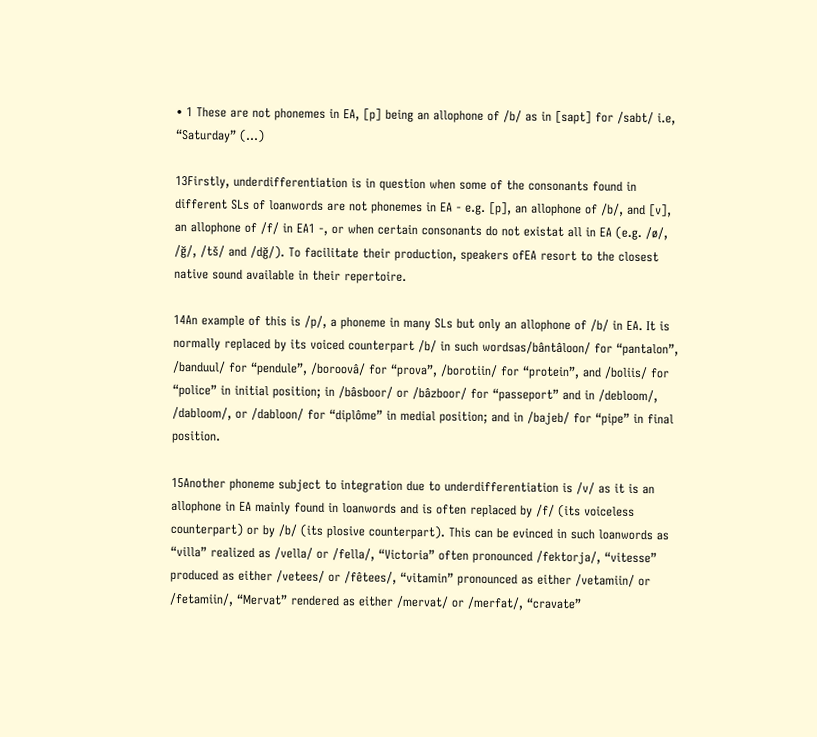• 1 These are not phonemes in EA, [p] being an allophone of /b/ as in [sapt] for /sabt/ i.e, “Saturday” (...)

13Firstly, underdifferentiation is in question when some of the consonants found in different SLs of loanwords are not phonemes in EA - e.g. [p], an allophone of /b/, and [v], an allophone of /f/ in EA1 -, or when certain consonants do not existat all in EA (e.g. /ø/, /ğ/, /tš/ and /dğ/). To facilitate their production, speakers ofEA resort to the closest native sound available in their repertoire.

14An example of this is /p/, a phoneme in many SLs but only an allophone of /b/ in EA. It is normally replaced by its voiced counterpart /b/ in such wordsas/bântâloon/ for “pantalon”, /banduul/ for “pendule”, /boroovâ/ for “prova”, /borotiin/ for “protein”, and /boliis/ for “police” in initial position; in /bâsboor/ or /bâzboor/ for “passeport” and in /debloom/, /dabloom/, or /dabloon/ for “diplôme” in medial position; and in /bajeb/ for “pipe” in final position.

15Another phoneme subject to integration due to underdifferentiation is /v/ as it is an allophone in EA mainly found in loanwords and is often replaced by /f/ (its voiceless counterpart) or by /b/ (its plosive counterpart). This can be evinced in such loanwords as “villa” realized as /vella/ or /fella/, “Victoria” often pronounced /fektorja/, “vitesse” produced as either /vetees/ or /fêtees/, “vitamin” pronounced as either /vetamiin/ or /fetamiin/, “Mervat” rendered as either /mervat/ or /merfat/, “cravate”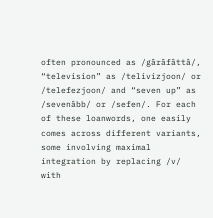often pronounced as /gârâfâttâ/, “television” as /telivizjoon/ or /telefezjoon/ and “seven up” as /sevenâbb/ or /sefen/. For each of these loanwords, one easily comes across different variants, some involving maximal integration by replacing /v/ with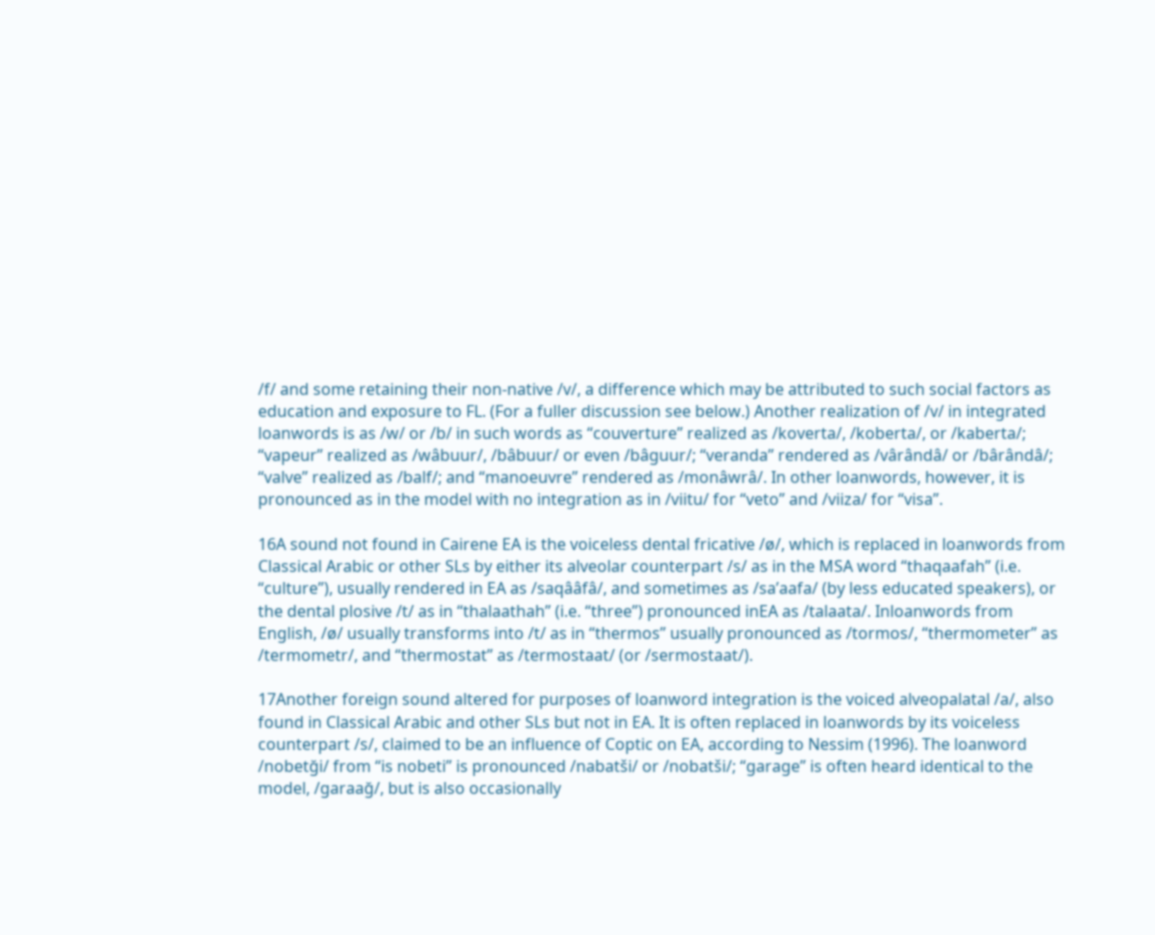/f/ and some retaining their non-native /v/, a difference which may be attributed to such social factors as education and exposure to FL. (For a fuller discussion see below.) Another realization of /v/ in integrated loanwords is as /w/ or /b/ in such words as “couverture” realized as /koverta/, /koberta/, or /kaberta/; “vapeur” realized as /wâbuur/, /bâbuur/ or even /bâguur/; “veranda” rendered as /vârândâ/ or /bârândâ/; “valve” realized as /balf/; and “manoeuvre” rendered as /monâwrâ/. In other loanwords, however, it is pronounced as in the model with no integration as in /viitu/ for “veto” and /viiza/ for “visa”.

16A sound not found in Cairene EA is the voiceless dental fricative /ø/, which is replaced in loanwords from Classical Arabic or other SLs by either its alveolar counterpart /s/ as in the MSA word “thaqaafah” (i.e. “culture”), usually rendered in EA as /saqââfâ/, and sometimes as /sa’aafa/ (by less educated speakers), or the dental plosive /t/ as in “thalaathah” (i.e. “three”) pronounced inEA as /talaata/. Inloanwords from English, /ø/ usually transforms into /t/ as in “thermos” usually pronounced as /tormos/, “thermometer” as /termometr/, and “thermostat” as /termostaat/ (or /sermostaat/).

17Another foreign sound altered for purposes of loanword integration is the voiced alveopalatal /a/, also found in Classical Arabic and other SLs but not in EA. It is often replaced in loanwords by its voiceless counterpart /s/, claimed to be an influence of Coptic on EA, according to Nessim (1996). The loanword /nobetği/ from “is nobeti” is pronounced /nabatši/ or /nobatši/; “garage” is often heard identical to the model, /garaağ/, but is also occasionally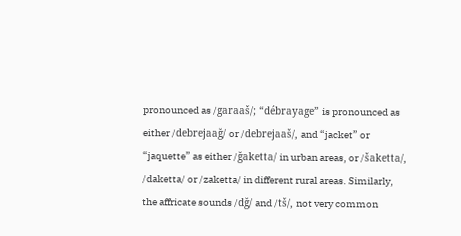pronounced as /garaaš/; “débrayage” is pronounced as either /debrejaağ/ or /debrejaaš/, and “jacket” or “jaquette” as either /ğaketta/ in urban areas, or /šaketta/, /daketta/ or /zaketta/ in different rural areas. Similarly, the affricate sounds /dğ/ and /tš/, not very common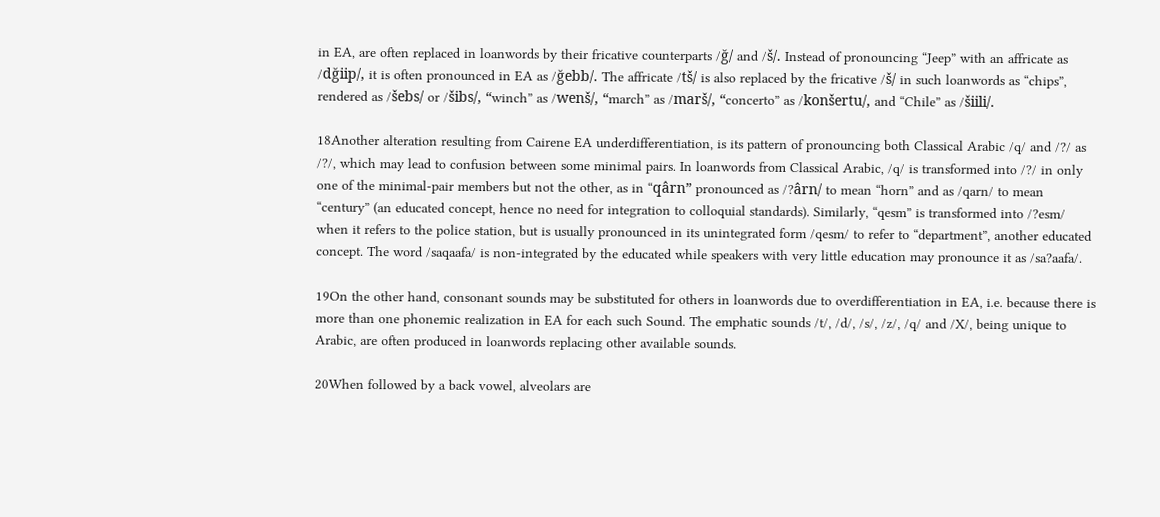in EA, are often replaced in loanwords by their fricative counterparts /ğ/ and /š/. Instead of pronouncing “Jeep” with an affricate as /dğiip/, it is often pronounced in EA as /ğebb/. The affricate /tš/ is also replaced by the fricative /š/ in such loanwords as “chips”, rendered as /šebs/ or /šibs/, “winch” as /wenš/, “march” as /marš/, “concerto” as /konšertu/, and “Chile” as /šiili/.

18Another alteration resulting from Cairene EA underdifferentiation, is its pattern of pronouncing both Classical Arabic /q/ and /?/ as /?/, which may lead to confusion between some minimal pairs. In loanwords from Classical Arabic, /q/ is transformed into /?/ in only one of the minimal-pair members but not the other, as in “qârn” pronounced as /?ârn/ to mean “horn” and as /qarn/ to mean “century” (an educated concept, hence no need for integration to colloquial standards). Similarly, “qesm” is transformed into /?esm/ when it refers to the police station, but is usually pronounced in its unintegrated form /qesm/ to refer to “department”, another educated concept. The word /saqaafa/ is non-integrated by the educated while speakers with very little education may pronounce it as /sa?aafa/.

19On the other hand, consonant sounds may be substituted for others in loanwords due to overdifferentiation in EA, i.e. because there is more than one phonemic realization in EA for each such Sound. The emphatic sounds /t/, /d/, /s/, /z/, /q/ and /X/, being unique to Arabic, are often produced in loanwords replacing other available sounds.

20When followed by a back vowel, alveolars are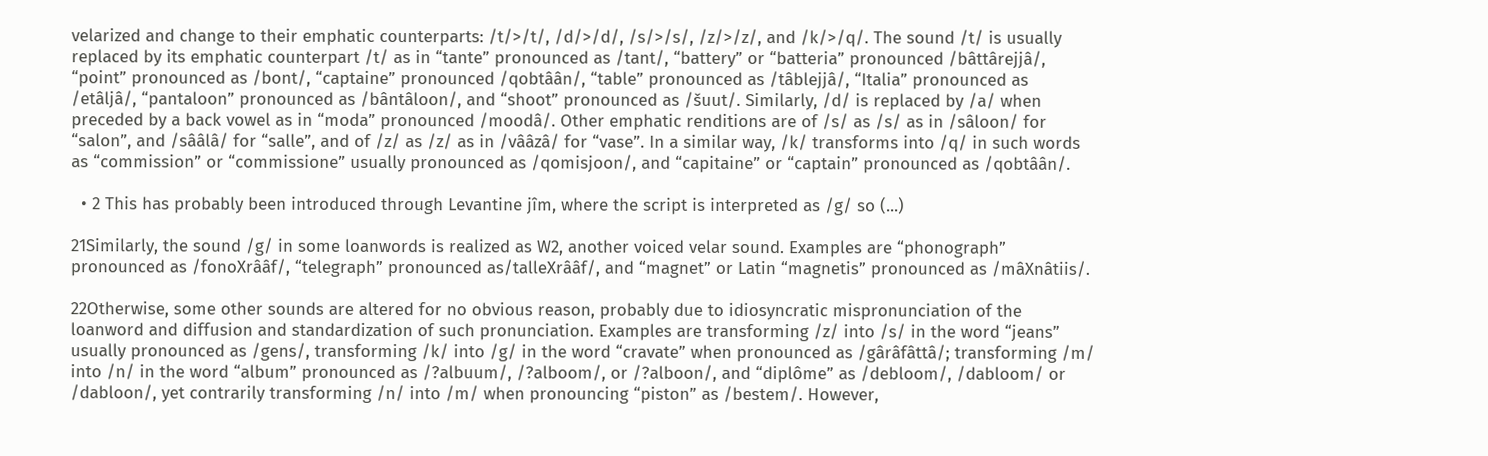velarized and change to their emphatic counterparts: /t/>/t/, /d/>/d/, /s/>/s/, /z/>/z/, and /k/>/q/. The sound /t/ is usually replaced by its emphatic counterpart /t/ as in “tante” pronounced as /tant/, “battery” or “batteria” pronounced /bâttârejjâ/, “point” pronounced as /bont/, “captaine” pronounced /qobtâân/, “table” pronounced as /tâblejjâ/, “Italia” pronounced as /etâljâ/, “pantaloon” pronounced as /bântâloon/, and “shoot” pronounced as /šuut/. Similarly, /d/ is replaced by /a/ when preceded by a back vowel as in “moda” pronounced /moodâ/. Other emphatic renditions are of /s/ as /s/ as in /sâloon/ for “salon”, and /sââlâ/ for “salle”, and of /z/ as /z/ as in /vââzâ/ for “vase”. In a similar way, /k/ transforms into /q/ in such words as “commission” or “commissione” usually pronounced as /qomisjoon/, and “capitaine” or “captain” pronounced as /qobtâân/.

  • 2 This has probably been introduced through Levantine jîm, where the script is interpreted as /g/ so (...)

21Similarly, the sound /g/ in some loanwords is realized as W2, another voiced velar sound. Examples are “phonograph” pronounced as /fonoXrââf/, “telegraph” pronounced as/talleXrââf/, and “magnet” or Latin “magnetis” pronounced as /mâXnâtiis/.

22Otherwise, some other sounds are altered for no obvious reason, probably due to idiosyncratic mispronunciation of the loanword and diffusion and standardization of such pronunciation. Examples are transforming /z/ into /s/ in the word “jeans” usually pronounced as /gens/, transforming /k/ into /g/ in the word “cravate” when pronounced as /gârâfâttâ/; transforming /m/ into /n/ in the word “album” pronounced as /?albuum/, /?alboom/, or /?alboon/, and “diplôme” as /debloom/, /dabloom/ or /dabloon/, yet contrarily transforming /n/ into /m/ when pronouncing “piston” as /bestem/. However,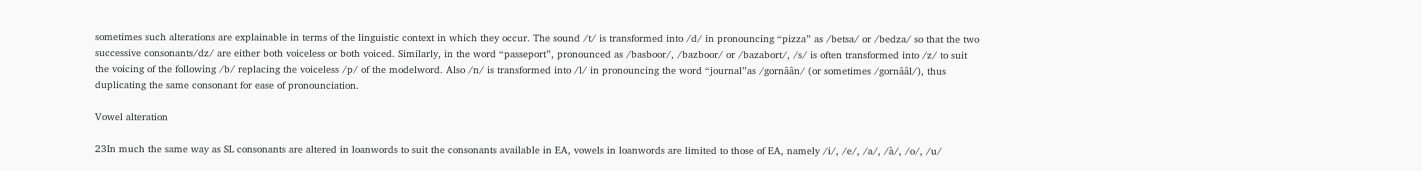sometimes such alterations are explainable in terms of the linguistic context in which they occur. The sound /t/ is transformed into /d/ in pronouncing “pizza” as /betsa/ or /bedza/ so that the two successive consonants/dz/ are either both voiceless or both voiced. Similarly, in the word “passeport”, pronounced as /basboor/, /bazboor/ or /bazabort/, /s/ is often transformed into /z/ to suit the voicing of the following /b/ replacing the voiceless /p/ of the modelword. Also /n/ is transformed into /l/ in pronouncing the word “journal”as /gornâân/ (or sometimes /gornââl/), thus duplicating the same consonant for ease of pronounciation.

Vowel alteration

23In much the same way as SL consonants are altered in loanwords to suit the consonants available in EA, vowels in loanwords are limited to those of EA, namely /i/, /e/, /a/, /à/, /o/, /u/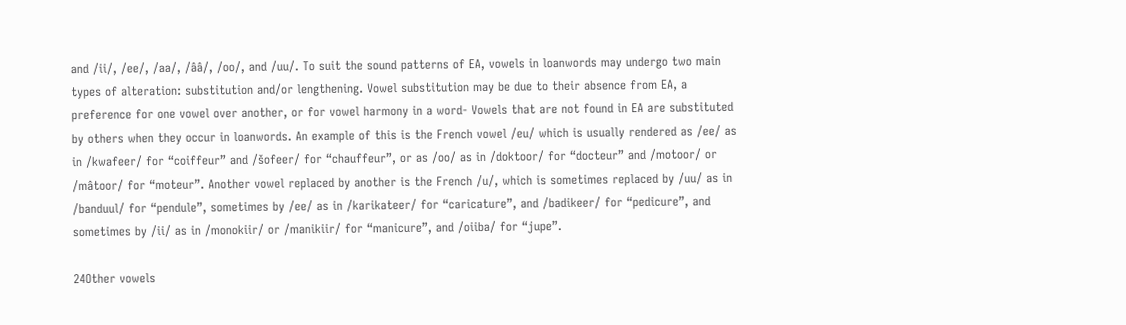and /ii/, /ee/, /aa/, /ââ/, /oo/, and /uu/. To suit the sound patterns of EA, vowels in loanwords may undergo two main types of alteration: substitution and/or lengthening. Vowel substitution may be due to their absence from EA, a preference for one vowel over another, or for vowel harmony in a word- Vowels that are not found in EA are substituted by others when they occur in loanwords. An example of this is the French vowel /eu/ which is usually rendered as /ee/ as in /kwafeer/ for “coiffeur” and /šofeer/ for “chauffeur”, or as /oo/ as in /doktoor/ for “docteur” and /motoor/ or /mâtoor/ for “moteur”. Another vowel replaced by another is the French /u/, which is sometimes replaced by /uu/ as in /banduul/ for “pendule”, sometimes by /ee/ as in /karikateer/ for “caricature”, and /badikeer/ for “pedicure”, and sometimes by /ii/ as in /monokiir/ or /manikiir/ for “manicure”, and /oiiba/ for “jupe”.

24Other vowels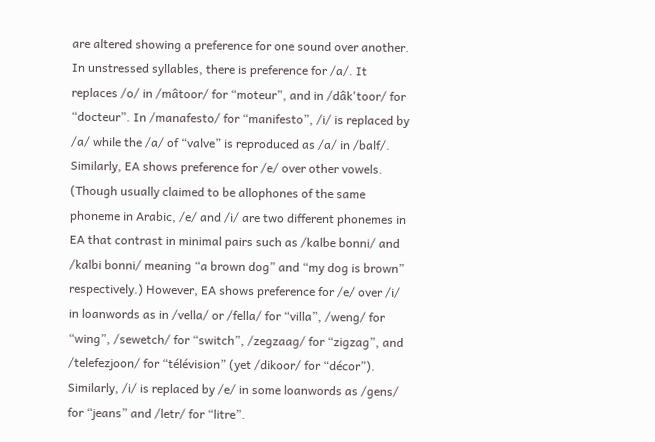are altered showing a preference for one sound over another. In unstressed syllables, there is preference for /a/. It replaces /o/ in /mâtoor/ for “moteur”, and in /dâk'toor/ for “docteur”. In /manafesto/ for “manifesto”, /i/ is replaced by /a/ while the /a/ of “valve” is reproduced as /a/ in /balf/. Similarly, EA shows preference for /e/ over other vowels. (Though usually claimed to be allophones of the same phoneme in Arabic, /e/ and /i/ are two different phonemes in EA that contrast in minimal pairs such as /kalbe bonni/ and /kalbi bonni/ meaning “a brown dog” and “my dog is brown” respectively.) However, EA shows preference for /e/ over /i/ in loanwords as in /vella/ or /fella/ for “villa”, /weng/ for “wing”, /sewetch/ for “switch”, /zegzaag/ for “zigzag”, and /telefezjoon/ for “télévision” (yet /dikoor/ for “décor”). Similarly, /i/ is replaced by /e/ in some loanwords as /gens/ for “jeans” and /letr/ for “litre”.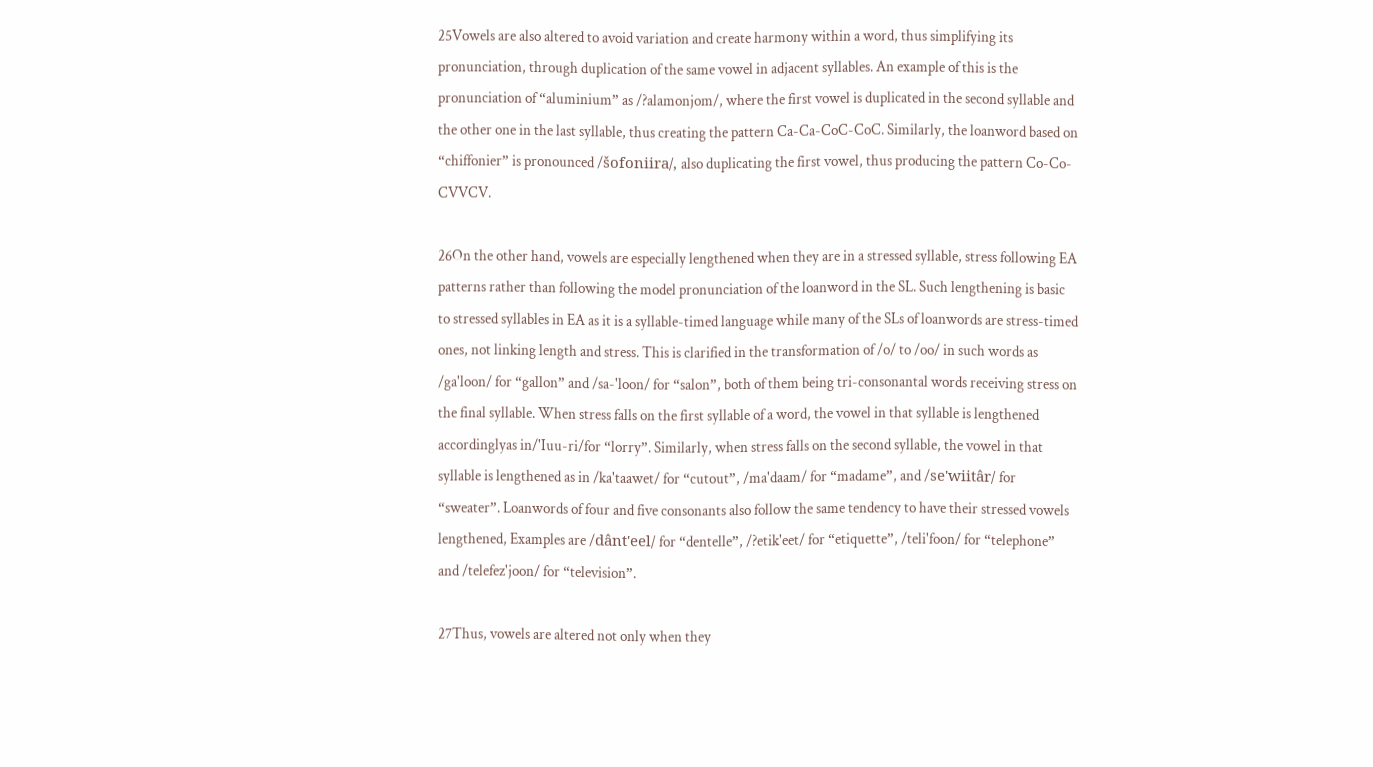25Vowels are also altered to avoid variation and create harmony within a word, thus simplifying its pronunciation, through duplication of the same vowel in adjacent syllables. An example of this is the pronunciation of “aluminium” as /?alamonjom/, where the first vowel is duplicated in the second syllable and the other one in the last syllable, thus creating the pattern Ca-Ca-CoC-CoC. Similarly, the loanword based on “chiffonier” is pronounced /šofoniira/, also duplicating the first vowel, thus producing the pattern Co-Co-CVVCV.

26On the other hand, vowels are especially lengthened when they are in a stressed syllable, stress following EA patterns rather than following the model pronunciation of the loanword in the SL. Such lengthening is basic to stressed syllables in EA as it is a syllable-timed language while many of the SLs of loanwords are stress-timed ones, not linking length and stress. This is clarified in the transformation of /o/ to /oo/ in such words as /ga'loon/ for “gallon” and /sa-'loon/ for “salon”, both of them being tri-consonantal words receiving stress on the final syllable. When stress falls on the first syllable of a word, the vowel in that syllable is lengthened accordinglyas in/'Iuu-ri/for “lorry”. Similarly, when stress falls on the second syllable, the vowel in that syllable is lengthened as in /ka'taawet/ for “cutout”, /ma'daam/ for “madame”, and /se'wiitâr/ for “sweater”. Loanwords of four and five consonants also follow the same tendency to have their stressed vowels lengthened, Examples are /dânt'eel/ for “dentelle”, /?etik'eet/ for “etiquette”, /teli'foon/ for “telephone” and /telefez'joon/ for “television”.

27Thus, vowels are altered not only when they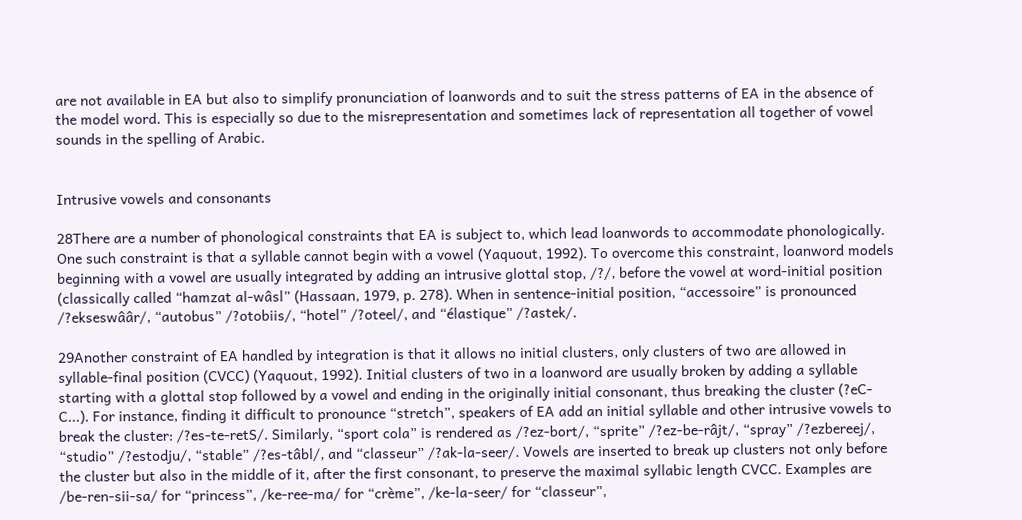are not available in EA but also to simplify pronunciation of loanwords and to suit the stress patterns of EA in the absence of the model word. This is especially so due to the misrepresentation and sometimes lack of representation all together of vowel sounds in the spelling of Arabic.


Intrusive vowels and consonants

28There are a number of phonological constraints that EA is subject to, which lead loanwords to accommodate phonologically. One such constraint is that a syllable cannot begin with a vowel (Yaquout, 1992). To overcome this constraint, loanword models beginning with a vowel are usually integrated by adding an intrusive glottal stop, /?/, before the vowel at word-initial position (classically called “hamzat al-wâsl” (Hassaan, 1979, p. 278). When in sentence-initial position, “accessoire” is pronounced /?ekseswââr/, “autobus” /?otobiis/, “hotel” /?oteel/, and “élastique” /?astek/.

29Another constraint of EA handled by integration is that it allows no initial clusters, only clusters of two are allowed in syllable-final position (CVCC) (Yaquout, 1992). Initial clusters of two in a loanword are usually broken by adding a syllable starting with a glottal stop followed by a vowel and ending in the originally initial consonant, thus breaking the cluster (?eC-C...). For instance, finding it difficult to pronounce “stretch”, speakers of EA add an initial syllable and other intrusive vowels to break the cluster: /?es-te-retS/. Similarly, “sport cola” is rendered as /?ez-bort/, “sprite” /?ez-be-râjt/, “spray” /?ezbereej/, “studio” /?estodju/, “stable” /?es-tâbl/, and “classeur” /?ak-la-seer/. Vowels are inserted to break up clusters not only before the cluster but also in the middle of it, after the first consonant, to preserve the maximal syllabic length CVCC. Examples are /be-ren-sii-sa/ for “princess”, /ke-ree-ma/ for “crème”, /ke-la-seer/ for “classeur”,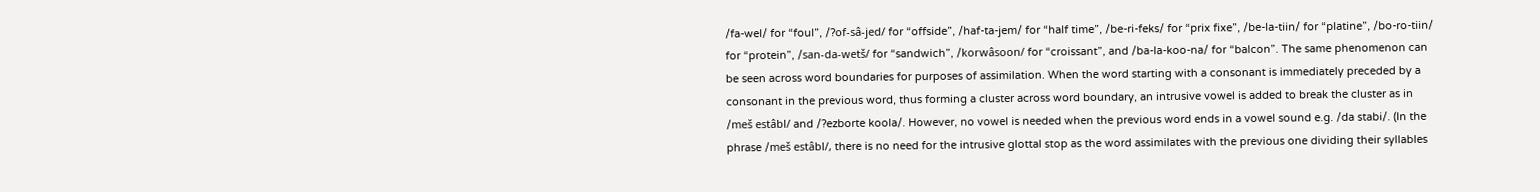/fa-wel/ for “foul”, /?of-sâ-jed/ for “offside”, /haf-ta-jem/ for “half time”, /be-ri-feks/ for “prix fixe”, /be-la-tiin/ for “platine”, /bo-ro-tiin/ for “protein”, /san-da-wetš/ for “sandwich”, /korwâsoon/ for “croissant”, and /ba-la-koo-na/ for “balcon”. The same phenomenon can be seen across word boundaries for purposes of assimilation. When the word starting with a consonant is immediately preceded by a consonant in the previous word, thus forming a cluster across word boundary, an intrusive vowel is added to break the cluster as in /meš estâbl/ and /?ezborte koola/. However, no vowel is needed when the previous word ends in a vowel sound e.g. /da stabi/. (In the phrase /meš estâbl/, there is no need for the intrusive glottal stop as the word assimilates with the previous one dividing their syllables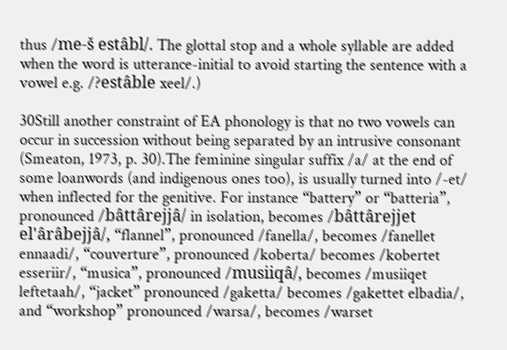thus /me-š estâbl/. The glottal stop and a whole syllable are added when the word is utterance-initial to avoid starting the sentence with a vowel e.g. /?estâble xeel/.)

30Still another constraint of EA phonology is that no two vowels can occur in succession without being separated by an intrusive consonant (Smeaton, 1973, p. 30).The feminine singular suffix /a/ at the end of some loanwords (and indigenous ones too), is usually turned into /-et/ when inflected for the genitive. For instance “battery” or “batteria”, pronounced /bâttârejjâ/ in isolation, becomes /bâttârejjet el'ârâbejjâ/, “flannel”, pronounced /fanella/, becomes /fanellet ennaadi/, “couverture”, pronounced /koberta/ becomes /kobertet esseriir/, “musica”, pronounced /musiiqâ/, becomes /musiiqet leftetaah/, “jacket” pronounced /gaketta/ becomes /gakettet elbadia/, and “workshop” pronounced /warsa/, becomes /warset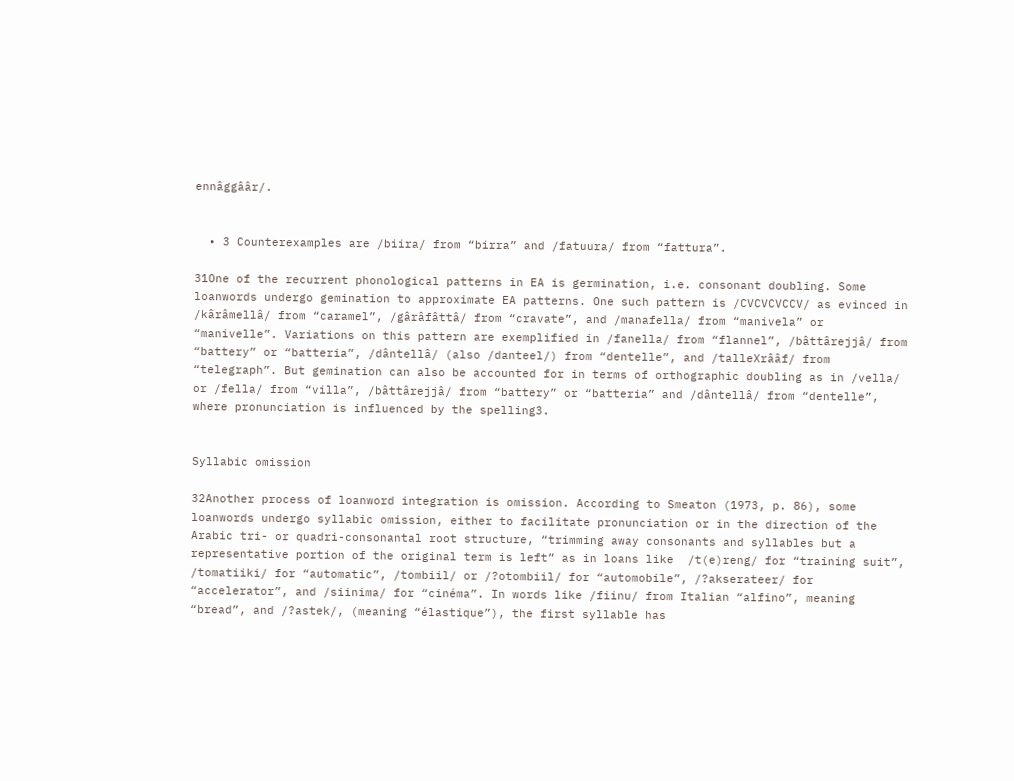ennâggââr/.


  • 3 Counterexamples are /biira/ from “birra” and /fatuura/ from “fattura”.

31One of the recurrent phonological patterns in EA is germination, i.e. consonant doubling. Some loanwords undergo gemination to approximate EA patterns. One such pattern is /CVCVCVCCV/ as evinced in /kârâmellâ/ from “caramel”, /gârâfâttâ/ from “cravate”, and /manafella/ from “manivela” or “manivelle”. Variations on this pattern are exemplified in /fanella/ from “flannel”, /bâttârejjâ/ from “battery” or “batteria”, /dântellâ/ (also /danteel/) from “dentelle”, and /talleXrââf/ from “telegraph”. But gemination can also be accounted for in terms of orthographic doubling as in /vella/ or /fella/ from “villa”, /bâttârejjâ/ from “battery” or “batteria” and /dântellâ/ from “dentelle”, where pronunciation is influenced by the spelling3.


Syllabic omission

32Another process of loanword integration is omission. According to Smeaton (1973, p. 86), some loanwords undergo syllabic omission, either to facilitate pronunciation or in the direction of the Arabic tri- or quadri-consonantal root structure, “trimming away consonants and syllables but a representative portion of the original term is left” as in loans like  /t(e)reng/ for “training suit”, /tomatiiki/ for “automatic”, /tombiil/ or /?otombiil/ for “automobile”, /?akserateer/ for “accelerator”, and /siinima/ for “cinéma”. In words like /fiinu/ from Italian “alfino”, meaning “bread”, and /?astek/, (meaning “élastique”), the first syllable has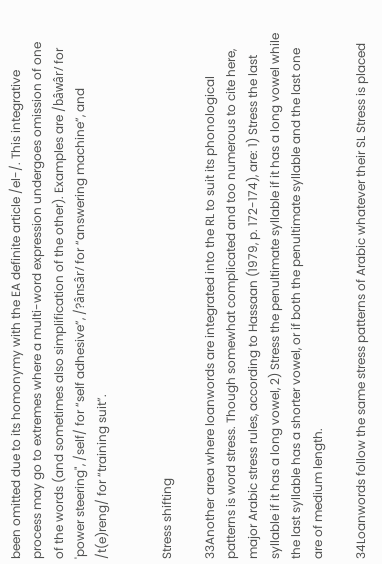been omitted due to its homonymy with the EA definite article /el-/. This integrative process may go to extremes where a multi-word expression undergoes omission of one of the words (and sometimes also simplification of the other). Examples are /bâwâr/ for 'power steering", /self/ for “self adhesive”, /?ânsâr/ for “answering machine”, and /t(e)reng/ for “training suit”.


Stress shifting

33Another area where loanwords are integrated into the RL to suit its phonological patterns is word stress. Though somewhat complicated and too numerous to cite here, major Arabic stress rules, according to Hassaan (1979, p. 172-174), are: 1) Stress the last syllable if it has a long vowel, 2) Stress the penultimate syllable if it has a long vowel while the last syllable has a shorter vowel, or if both the penultimate syllable and the last one are of medium length.

34Loanwords follow the same stress patterns of Arabic whatever their SL Stress is placed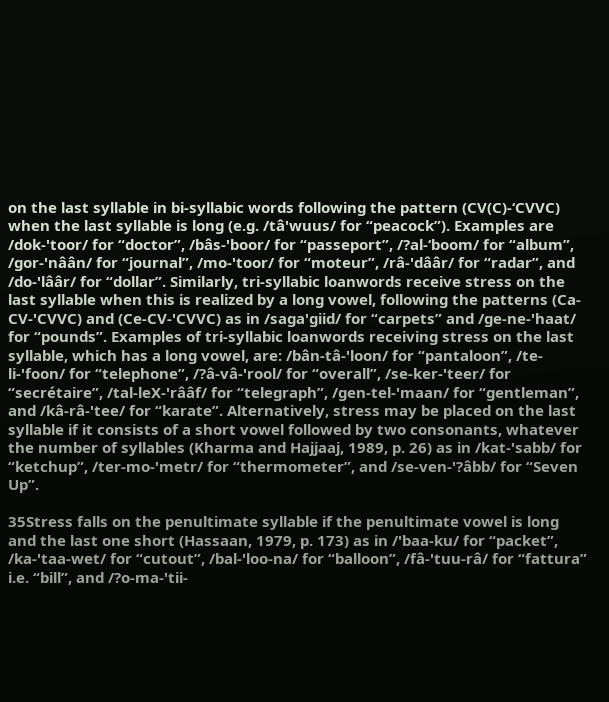on the last syllable in bi-syllabic words following the pattern (CV(C)-‘CVVC) when the last syllable is long (e.g. /tâ'wuus/ for “peacock”). Examples are /dok-'toor/ for “doctor”, /bâs-'boor/ for “passeport”, /?al-‘boom/ for “album”, /gor-'nâân/ for “journal”, /mo-'toor/ for “moteur”, /râ-'dââr/ for “radar”, and /do-'lââr/ for “dollar”. Similarly, tri-syllabic loanwords receive stress on the last syllable when this is realized by a long vowel, following the patterns (Ca-CV-'CVVC) and (Ce-CV-'CVVC) as in /saga'giid/ for “carpets” and /ge-ne-'haat/ for “pounds”. Examples of tri-syllabic loanwords receiving stress on the last syllable, which has a long vowel, are: /bân-tâ-'loon/ for “pantaloon”, /te-li-'foon/ for “telephone”, /?â-vâ-'rool/ for “overall”, /se-ker-'teer/ for “secrétaire”, /tal-leX-'rââf/ for “telegraph”, /gen-tel-'maan/ for “gentleman”, and /kâ-râ-'tee/ for “karate”. Alternatively, stress may be placed on the last syllable if it consists of a short vowel followed by two consonants, whatever the number of syllables (Kharma and Hajjaaj, 1989, p. 26) as in /kat-'sabb/ for “ketchup”, /ter-mo-'metr/ for “thermometer”, and /se-ven-'?âbb/ for “Seven Up”.

35Stress falls on the penultimate syllable if the penultimate vowel is long and the last one short (Hassaan, 1979, p. 173) as in /'baa-ku/ for “packet”, /ka-'taa-wet/ for “cutout”, /bal-'loo-na/ for “balloon”, /fâ-'tuu-râ/ for “fattura” i.e. “bill”, and /?o-ma-'tii-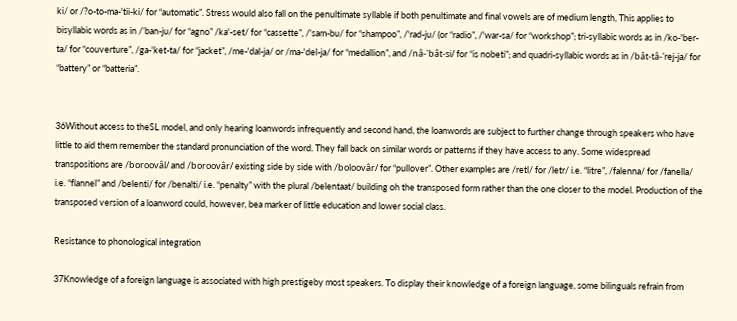ki/ or /?o-to-ma-'tii-ki/ for “automatic”. Stress would also fall on the penultimate syllable if both penultimate and final vowels are of medium length, This applies to bisyllabic words as in /’ban-ju/ for “agno” /ka'-set/ for “cassette”, /'sam-bu/ for “shampoo”, /'rad-ju/ (or “radio”, /'war-sa/ for “workshop”; tri-syllabic words as in /ko-'ber-ta/ for “couverture”, /ga-'ket-ta/ for “jacket”, /me-'dal-ja/ or /ma-'del-ja/ for “medallion”, and /nâ-'bât-si/ for “is nobeti”; and quadri-syllabic words as in /bât-tâ-'rej-ja/ for “battery” or “batteria”.


36Without access to theSL model, and only hearing loanwords infrequently and second hand, the loanwords are subject to further change through speakers who have little to aid them remember the standard pronunciation of the word. They fall back on similar words or patterns if they have access to any. Some widespread transpositions are /boroovâl/ and /boroovâr/ existing side by side with /boloovâr/ for “pullover”. Other examples are /retl/ for /letr/ i.e. “litre”, /falenna/ for /fanella/ i.e. “flannel” and /belenti/ for /benalti/ i.e. “penalty” with the plural /belentaat/ building oh the transposed form rather than the one closer to the model. Production of the transposed version of a loanword could, however, bea marker of little education and lower social class.

Resistance to phonological integration

37Knowledge of a foreign language is associated with high prestigeby most speakers. To display their knowledge of a foreign language, some bilinguals refrain from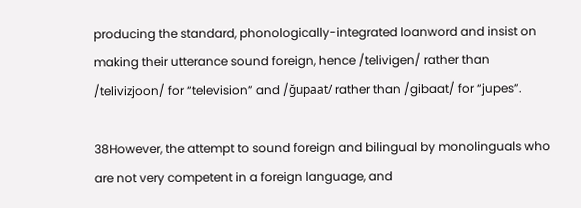producing the standard, phonologically-integrated loanword and insist on making their utterance sound foreign, hence /telivigen/ rather than /telivizjoon/ for “television” and /ğupaat/ rather than /gibaat/ for “jupes”.

38However, the attempt to sound foreign and bilingual by monolinguals who are not very competent in a foreign language, and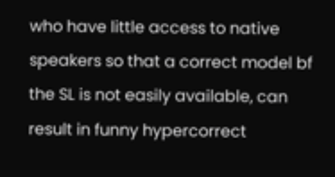who have little access to native speakers so that a correct model bf the SL is not easily available, can result in funny hypercorrect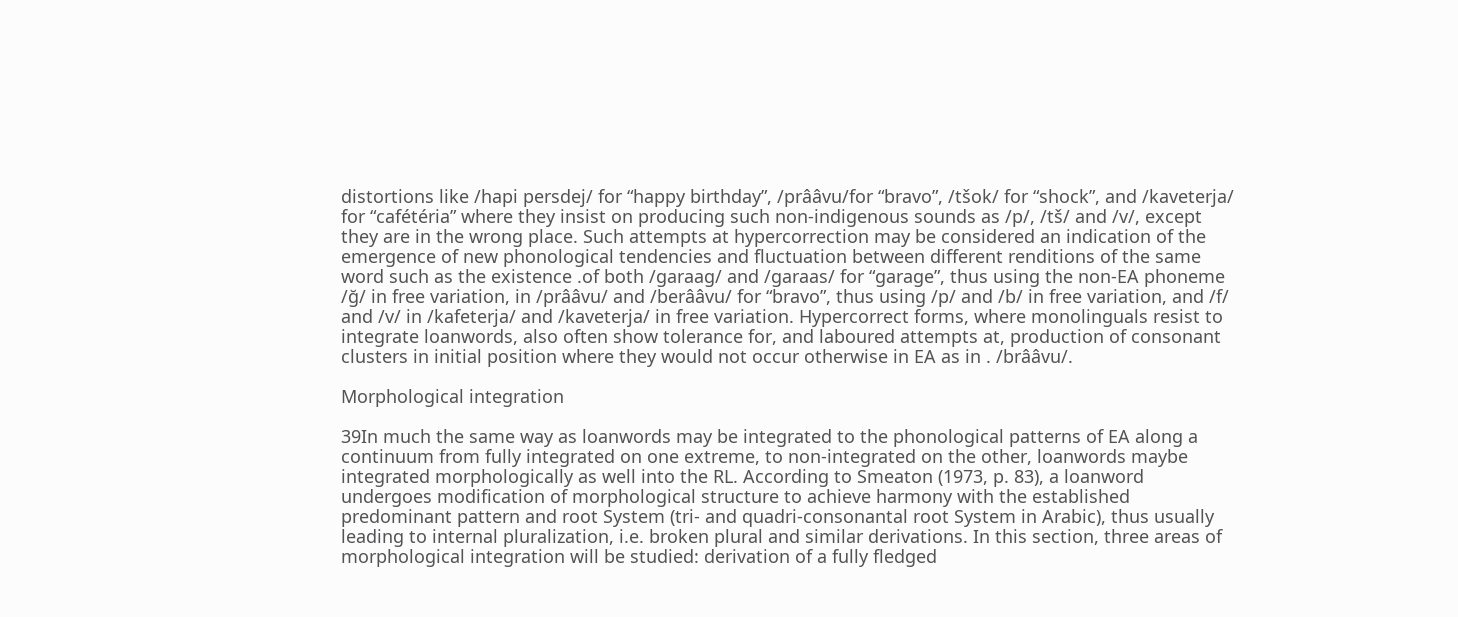distortions like /hapi persdej/ for “happy birthday”, /prââvu/for “bravo”, /tšok/ for “shock”, and /kaveterja/ for “cafétéria” where they insist on producing such non-indigenous sounds as /p/, /tš/ and /v/, except they are in the wrong place. Such attempts at hypercorrection may be considered an indication of the emergence of new phonological tendencies and fluctuation between different renditions of the same word such as the existence .of both /garaag/ and /garaas/ for “garage”, thus using the non-EA phoneme /ğ/ in free variation, in /prââvu/ and /berââvu/ for “bravo”, thus using /p/ and /b/ in free variation, and /f/ and /v/ in /kafeterja/ and /kaveterja/ in free variation. Hypercorrect forms, where monolinguals resist to integrate loanwords, also often show tolerance for, and laboured attempts at, production of consonant clusters in initial position where they would not occur otherwise in EA as in . /brââvu/.

Morphological integration

39In much the same way as loanwords may be integrated to the phonological patterns of EA along a continuum from fully integrated on one extreme, to non-integrated on the other, loanwords maybe integrated morphologically as well into the RL. According to Smeaton (1973, p. 83), a loanword undergoes modification of morphological structure to achieve harmony with the established predominant pattern and root System (tri- and quadri-consonantal root System in Arabic), thus usually leading to internal pluralization, i.e. broken plural and similar derivations. In this section, three areas of morphological integration will be studied: derivation of a fully fledged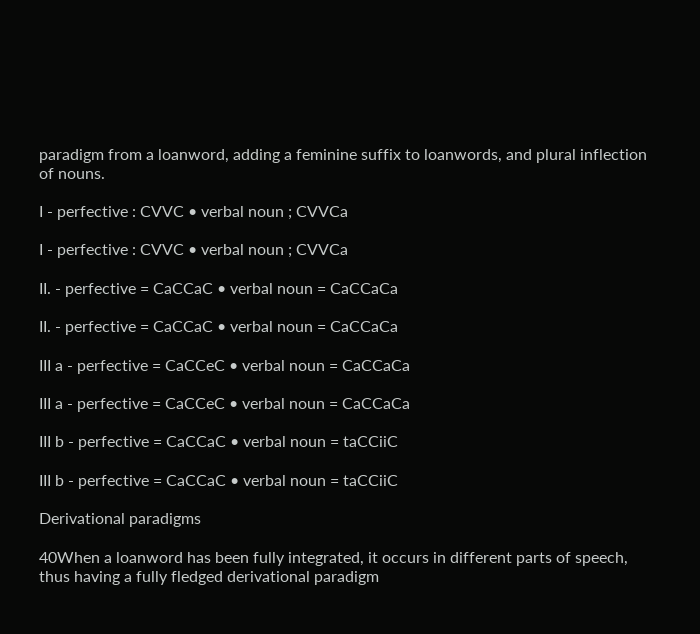paradigm from a loanword, adding a feminine suffix to loanwords, and plural inflection of nouns.

I - perfective : CVVC • verbal noun ; CVVCa

I - perfective : CVVC • verbal noun ; CVVCa

II. - perfective = CaCCaC • verbal noun = CaCCaCa

II. - perfective = CaCCaC • verbal noun = CaCCaCa

III a - perfective = CaCCeC • verbal noun = CaCCaCa

III a - perfective = CaCCeC • verbal noun = CaCCaCa

III b - perfective = CaCCaC • verbal noun = taCCiiC

III b - perfective = CaCCaC • verbal noun = taCCiiC

Derivational paradigms

40When a loanword has been fully integrated, it occurs in different parts of speech, thus having a fully fledged derivational paradigm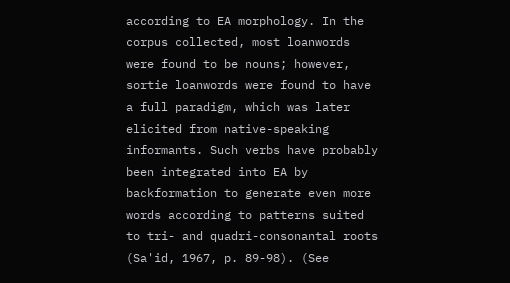according to EA morphology. In the corpus collected, most loanwords were found to be nouns; however, sortie loanwords were found to have a full paradigm, which was later elicited from native-speaking informants. Such verbs have probably been integrated into EA by backformation to generate even more words according to patterns suited to tri- and quadri-consonantal roots (Sa'id, 1967, p. 89-98). (See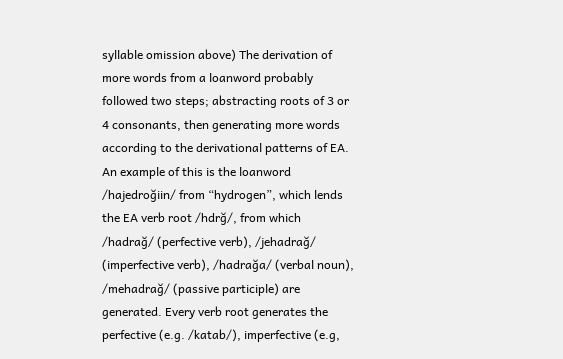syllable omission above) The derivation of more words from a loanword probably followed two steps; abstracting roots of 3 or 4 consonants, then generating more words according to the derivational patterns of EA. An example of this is the loanword /hajedroğiin/ from “hydrogen”, which lends the EA verb root /hdrğ/, from which /hadrağ/ (perfective verb), /jehadrağ/ (imperfective verb), /hadrağa/ (verbal noun), /mehadrağ/ (passive participle) are generated. Every verb root generates the perfective (e.g. /katab/), imperfective (e.g,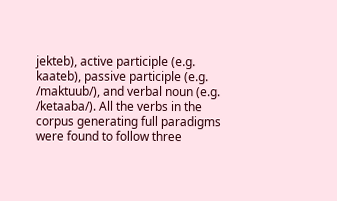jekteb), active participle (e.g. kaateb), passive participle (e.g. /maktuub/), and verbal noun (e.g. /ketaaba/). All the verbs in the corpus generating full paradigms were found to follow three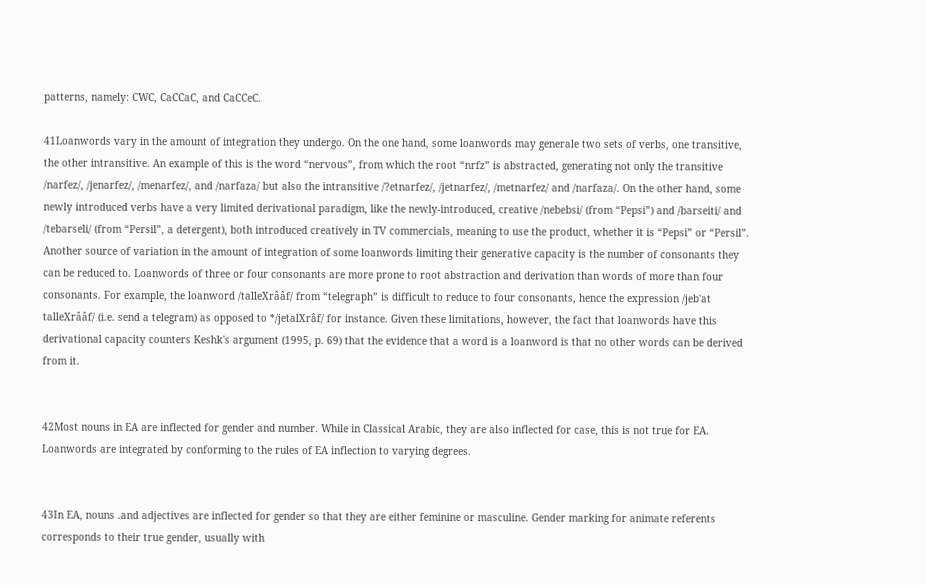patterns, namely: CWC, CaCCaC, and CaCCeC.

41Loanwords vary in the amount of integration they undergo. On the one hand, some loanwords may generale two sets of verbs, one transitive, the other intransitive. An example of this is the word “nervous”, from which the root “nrfz” is abstracted, generating not only the transitive /narfez/, /jenarfez/, /menarfez/, and /narfaza/ but also the intransitive /?etnarfez/, /jetnarfez/, /metnarfez/ and /narfaza/. On the other hand, some newly introduced verbs have a very limited derivational paradigm, like the newly-introduced, creative /nebebsi/ (from “Pepsi”) and /barseiti/ and /tebarseli/ (from “Persil”, a detergent), both introduced creatively in TV commercials, meaning to use the product, whether it is “Pepsi” or “Persil”. Another source of variation in the amount of integration of some loanwords limiting their generative capacity is the number of consonants they can be reduced to. Loanwords of three or four consonants are more prone to root abstraction and derivation than words of more than four consonants. For example, the loanword /talleXrââf/ from “telegraph” is difficult to reduce to four consonants, hence the expression /jeb'at talleXrââf/ (i.e. send a telegram) as opposed to */jetalXrâf/ for instance. Given these limitations, however, the fact that loanwords have this derivational capacity counters Keshk's argument (1995, p. 69) that the evidence that a word is a loanword is that no other words can be derived from it.


42Most nouns in EA are inflected for gender and number. While in Classical Arabic, they are also inflected for case, this is not true for EA. Loanwords are integrated by conforming to the rules of EA inflection to varying degrees.


43In EA, nouns .and adjectives are inflected for gender so that they are either feminine or masculine. Gender marking for animate referents corresponds to their true gender, usually with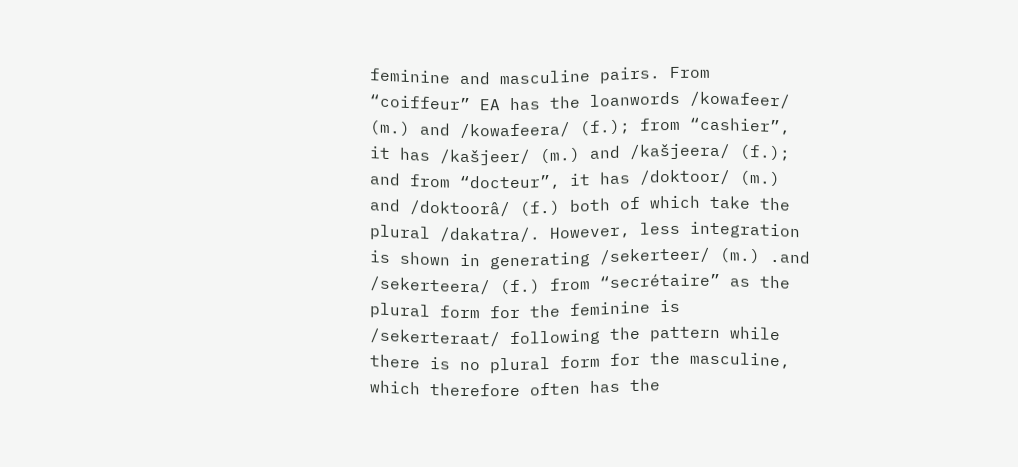feminine and masculine pairs. From “coiffeur” EA has the loanwords /kowafeer/ (m.) and /kowafeera/ (f.); from “cashier”, it has /kašjeer/ (m.) and /kašjeera/ (f.); and from “docteur”, it has /doktoor/ (m.) and /doktoorâ/ (f.) both of which take the plural /dakatra/. However, less integration is shown in generating /sekerteer/ (m.) .and /sekerteera/ (f.) from “secrétaire” as the plural form for the feminine is /sekerteraat/ following the pattern while there is no plural form for the masculine, which therefore often has the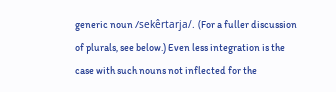generic noun /sekêrtarja/. (For a fuller discussion of plurals, see below.) Even less integration is the case with such nouns not inflected for the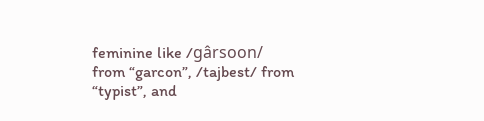feminine like /gârsoon/ from “garcon”, /tajbest/ from “typist”, and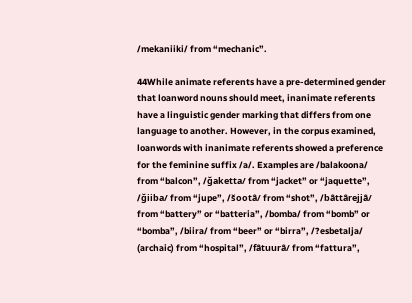/mekaniiki/ from “mechanic”.

44While animate referents have a pre-determined gender that loanword nouns should meet, inanimate referents have a linguistic gender marking that differs from one language to another. However, in the corpus examined, loanwords with inanimate referents showed a preference for the feminine suffix /a/. Examples are /balakoona/ from “balcon”, /ğaketta/ from “jacket” or “jaquette”, /ğiiba/ from “jupe”, /šootâ/ from “shot”, /bâttârejjâ/ from “battery” or “batteria”, /bomba/ from “bomb” or “bomba”, /biira/ from “beer” or “birra”, /?esbetalja/ (archaic) from “hospital”, /fâtuurâ/ from “fattura”,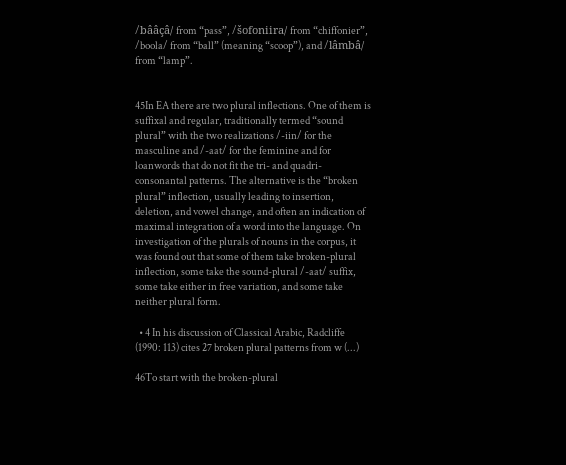/bââçâ/ from “pass”, /šofoniira/ from “chiffonier”, /boola/ from “ball” (meaning “scoop”), and /lâmbâ/ from “lamp”.


45In EA there are two plural inflections. One of them is suffixal and regular, traditionally termed “sound plural” with the two realizations /-iin/ for the masculine and /-aat/ for the feminine and for loanwords that do not fit the tri- and quadri-consonantal patterns. The alternative is the “broken plural” inflection, usually leading to insertion, deletion, and vowel change, and often an indication of maximal integration of a word into the language. On investigation of the plurals of nouns in the corpus, it was found out that some of them take broken-plural inflection, some take the sound-plural /-aat/ suffix, some take either in free variation, and some take neither plural form.

  • 4 In his discussion of Classical Arabic, Radcliffe (1990: 113) cites 27 broken plural patterns from w (...)

46To start with the broken-plural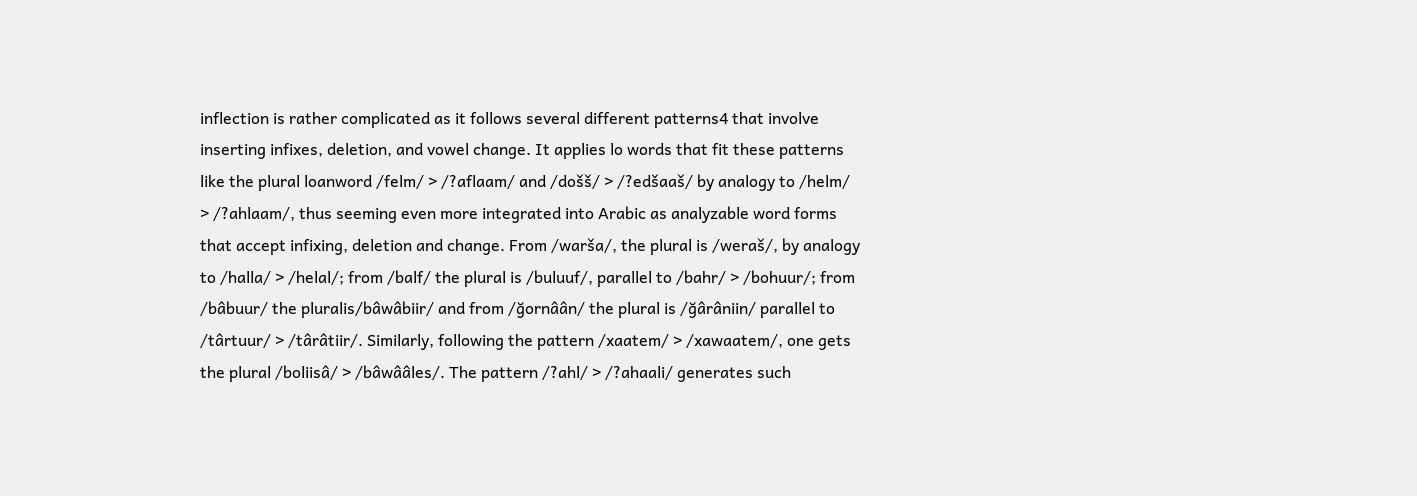inflection is rather complicated as it follows several different patterns4 that involve inserting infixes, deletion, and vowel change. It applies lo words that fit these patterns like the plural loanword /felm/ > /?aflaam/ and /došš/ > /?edšaaš/ by analogy to /helm/ > /?ahlaam/, thus seeming even more integrated into Arabic as analyzable word forms that accept infixing, deletion and change. From /warša/, the plural is /weraš/, by analogy to /halla/ > /helal/; from /balf/ the plural is /buluuf/, parallel to /bahr/ > /bohuur/; from /bâbuur/ the pluralis/bâwâbiir/ and from /ğornâân/ the plural is /ğârâniin/ parallel to /târtuur/ > /târâtiir/. Similarly, following the pattern /xaatem/ > /xawaatem/, one gets the plural /boliisâ/ > /bâwââles/. The pattern /?ahl/ > /?ahaali/ generates such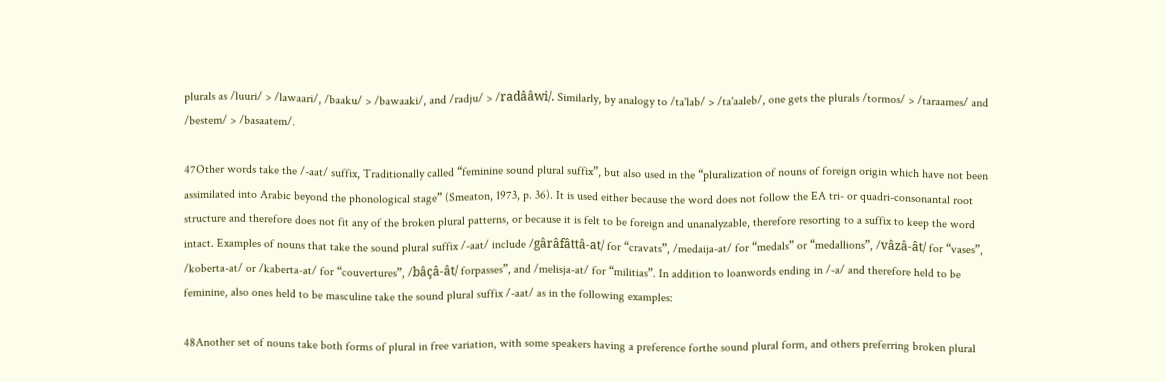plurals as /luuri/ > /lawaari/, /baaku/ > /bawaaki/, and /radju/ > /radââwi/. Similarly, by analogy to /ta'lab/ > /ta'aaleb/, one gets the plurals /tormos/ > /taraames/ and /bestem/ > /basaatem/.

47Other words take the /-aat/ suffix, Traditionally called “feminine sound plural suffix”, but also used in the “pluralization of nouns of foreign origin which have not been assimilated into Arabic beyond the phonological stage” (Smeaton, 1973, p. 36). It is used either because the word does not follow the EA tri- or quadri-consonantal root structure and therefore does not fit any of the broken plural patterns, or because it is felt to be foreign and unanalyzable, therefore resorting to a suffix to keep the word intact. Examples of nouns that take the sound plural suffix /-aat/ include /gârâfâttâ-at/ for “cravats”, /medaija-at/ for “medals” or “medallions”, /vâzâ-ât/ for “vases”, /koberta-at/ or /kaberta-at/ for “couvertures”, /bâçâ-ât/ forpasses”, and /melisja-at/ for “militias”. In addition to loanwords ending in /-a/ and therefore held to be feminine, also ones held to be masculine take the sound plural suffix /-aat/ as in the following examples:

48Another set of nouns take both forms of plural in free variation, with some speakers having a preference forthe sound plural form, and others preferring broken plural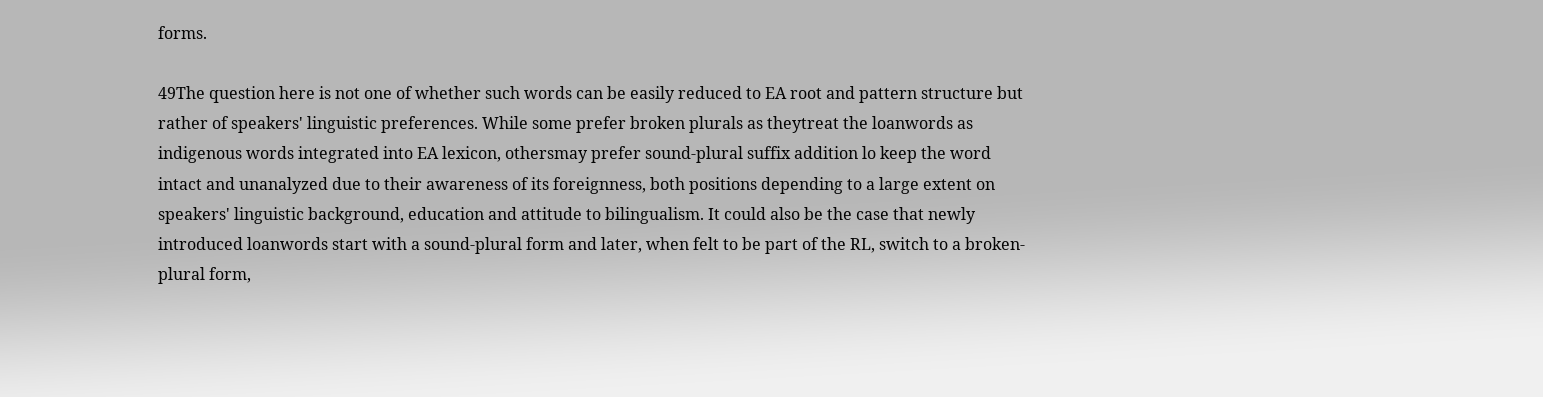forms.

49The question here is not one of whether such words can be easily reduced to EA root and pattern structure but rather of speakers' linguistic preferences. While some prefer broken plurals as theytreat the loanwords as indigenous words integrated into EA lexicon, othersmay prefer sound-plural suffix addition lo keep the word intact and unanalyzed due to their awareness of its foreignness, both positions depending to a large extent on speakers' linguistic background, education and attitude to bilingualism. It could also be the case that newly introduced loanwords start with a sound-plural form and later, when felt to be part of the RL, switch to a broken-plural form,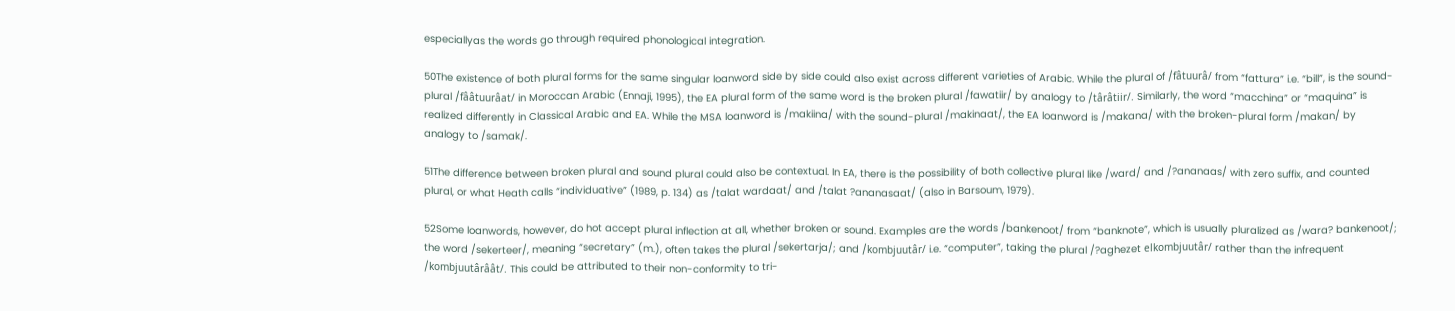especiallyas the words go through required phonological integration.

50The existence of both plural forms for the same singular loanword side by side could also exist across different varieties of Arabic. While the plural of /fâtuurâ/ from “fattura” i.e. “bill”, is the sound-plural /fââtuurâat/ in Moroccan Arabic (Ennaji, 1995), the EA plural form of the same word is the broken plural /fawatiir/ by analogy to /târâtiir/. Similarly, the word “macchina” or “maquina” is realized differently in Classical Arabic and EA. While the MSA loanword is /makiina/ with the sound-plural /makinaat/, the EA loanword is /makana/ with the broken-plural form /makan/ by analogy to /samak/.

51The difference between broken plural and sound plural could also be contextual. In EA, there is the possibility of both collective plural like /ward/ and /?ananaas/ with zero suffix, and counted plural, or what Heath calls “individuative” (1989, p. 134) as /talat wardaat/ and /talat ?ananasaat/ (also in Barsoum, 1979).

52Some loanwords, however, do hot accept plural inflection at all, whether broken or sound. Examples are the words /bankenoot/ from “banknote”, which is usually pluralized as /wara? bankenoot/; the word /sekerteer/, meaning “secretary” (m.), often takes the plural /sekertarja/; and /kombjuutâr/ i.e. “computer”, taking the plural /?aghezet elkombjuutâr/ rather than the infrequent /kombjuutârâât/. This could be attributed to their non-conformity to tri-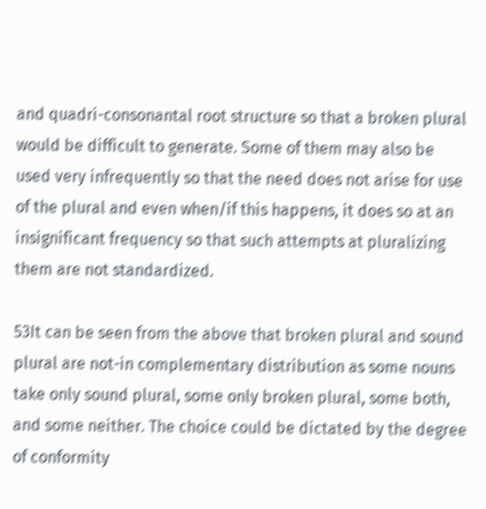and quadri-consonantal root structure so that a broken plural would be difficult to generate. Some of them may also be used very infrequently so that the need does not arise for use of the plural and even when/if this happens, it does so at an insignificant frequency so that such attempts at pluralizing them are not standardized.

53It can be seen from the above that broken plural and sound plural are not-in complementary distribution as some nouns take only sound plural, some only broken plural, some both, and some neither. The choice could be dictated by the degree of conformity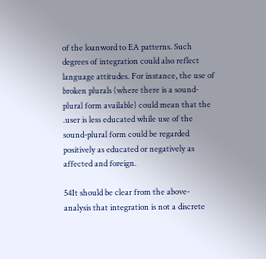of the loanword to EA patterns. Such degrees of integration could also reflect language attitudes. For instance, the use of broken plurals (where there is a sound-plural form available) could mean that the .user is less educated while use of the sound-plural form could be regarded positively as educated or negatively as affected and foreign.

54It should be clear from the above-analysis that integration is not a discrete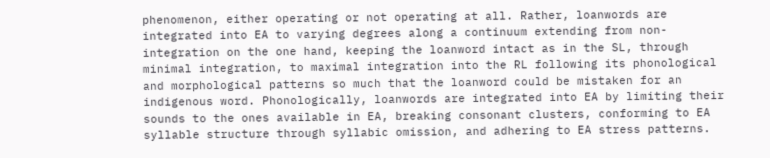phenomenon, either operating or not operating at all. Rather, loanwords are integrated into EA to varying degrees along a continuum extending from non-integration on the one hand, keeping the loanword intact as in the SL, through minimal integration, to maximal integration into the RL following its phonological and morphological patterns so much that the loanword could be mistaken for an indigenous word. Phonologically, loanwords are integrated into EA by limiting their sounds to the ones available in EA, breaking consonant clusters, conforming to EA syllable structure through syllabic omission, and adhering to EA stress patterns.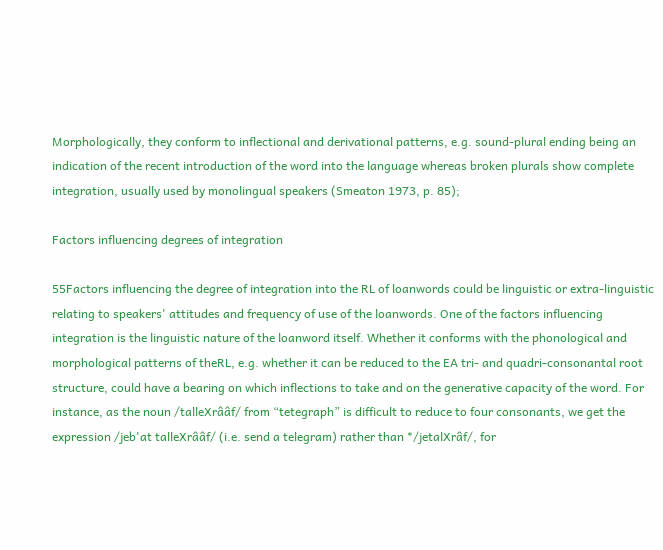Morphologically, they conform to inflectional and derivational patterns, e.g. sound-plural ending being an indication of the recent introduction of the word into the language whereas broken plurals show complete integration, usually used by monolingual speakers (Smeaton 1973, p. 85);

Factors influencing degrees of integration

55Factors influencing the degree of integration into the RL of loanwords could be linguistic or extra-linguistic relating to speakers' attitudes and frequency of use of the loanwords. One of the factors influencing integration is the linguistic nature of the loanword itself. Whether it conforms with the phonological and morphological patterns of theRL, e.g. whether it can be reduced to the EA tri- and quadri-consonantal root structure, could have a bearing on which inflections to take and on the generative capacity of the word. For instance, as the noun /talleXrââf/ from “tetegraph” is difficult to reduce to four consonants, we get the expression /jeb'at talleXrââf/ (i.e. send a telegram) rather than */jetalXrâf/, for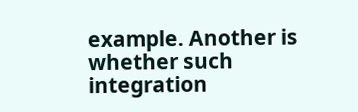example. Another is whether such integration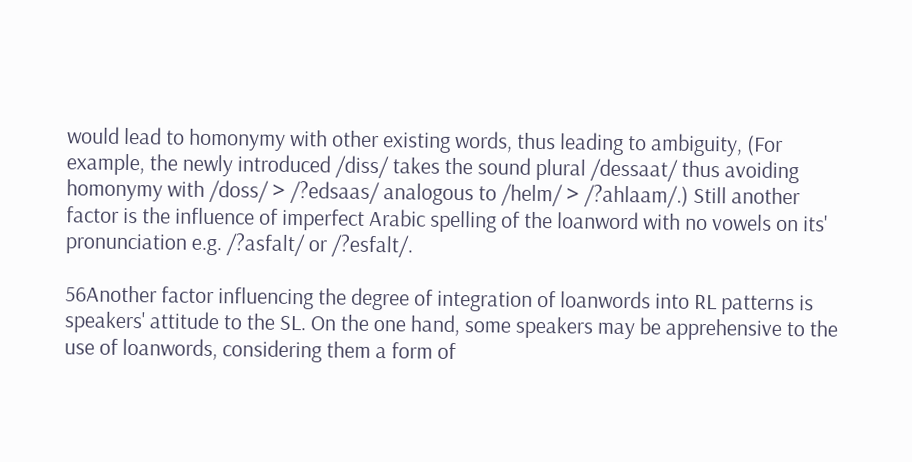would lead to homonymy with other existing words, thus leading to ambiguity, (For example, the newly introduced /diss/ takes the sound plural /dessaat/ thus avoiding homonymy with /doss/ > /?edsaas/ analogous to /helm/ > /?ahlaam/.) Still another factor is the influence of imperfect Arabic spelling of the loanword with no vowels on its' pronunciation e.g. /?asfalt/ or /?esfalt/.

56Another factor influencing the degree of integration of loanwords into RL patterns is speakers' attitude to the SL. On the one hand, some speakers may be apprehensive to the use of loanwords, considering them a form of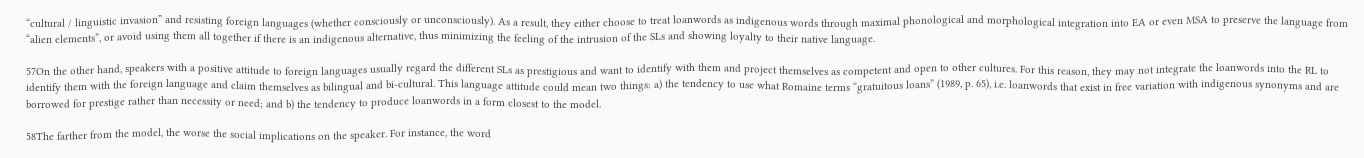“cultural / linguistic invasion” and resisting foreign languages (whether consciously or unconsciously). As a result, they either choose to treat loanwords as indigenous words through maximal phonological and morphological integration into EA or even MSA to preserve the language from “alien elements”, or avoid using them all together if there is an indigenous alternative, thus minimizing the feeling of the intrusion of the SLs and showing loyalty to their native language.

57On the other hand, speakers with a positive attitude to foreign languages usually regard the different SLs as prestigious and want to identify with them and project themselves as competent and open to other cultures. For this reason, they may not integrate the loanwords into the RL to identify them with the foreign language and claim themselves as bilingual and bi-cultural. This language attitude could mean two things: a) the tendency to use what Romaine terms “gratuitous loans” (1989, p. 65), i.e. loanwords that exist in free variation with indigenous synonyms and are borrowed for prestige rather than necessity or need; and b) the tendency to produce loanwords in a form closest to the model.

58The farther from the model, the worse the social implications on the speaker. For instance, the word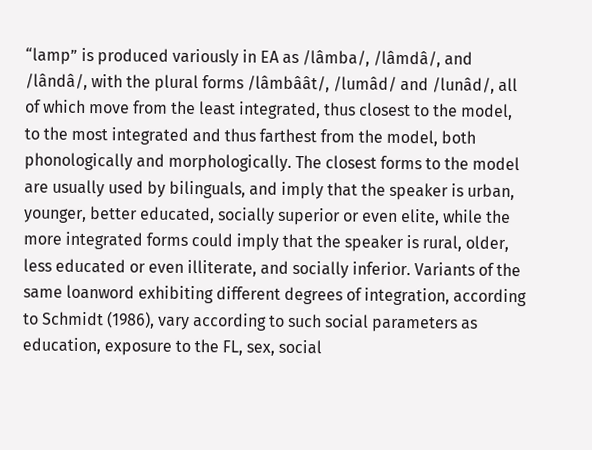“lamp” is produced variously in EA as /lâmba/, /lâmdâ/, and /lândâ/, with the plural forms /lâmbâât/, /lumâd/ and /lunâd/, all of which move from the least integrated, thus closest to the model, to the most integrated and thus farthest from the model, both phonologically and morphologically. The closest forms to the model are usually used by bilinguals, and imply that the speaker is urban, younger, better educated, socially superior or even elite, while the more integrated forms could imply that the speaker is rural, older, less educated or even illiterate, and socially inferior. Variants of the same loanword exhibiting different degrees of integration, according to Schmidt (1986), vary according to such social parameters as education, exposure to the FL, sex, social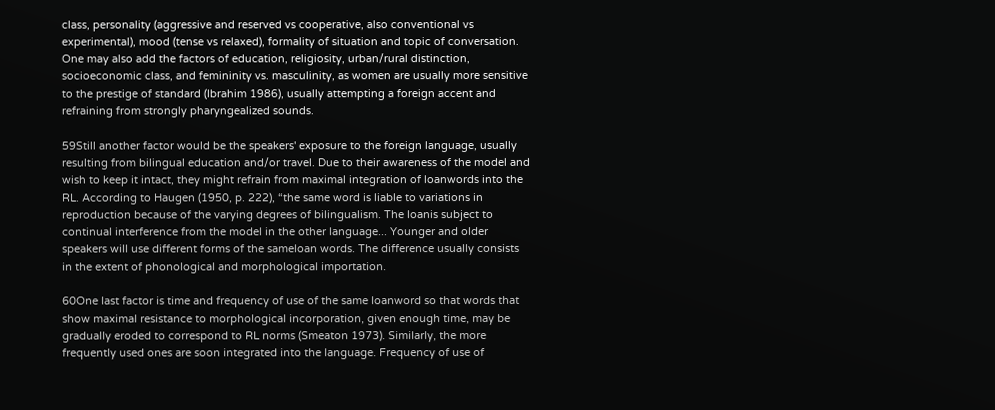class, personality (aggressive and reserved vs cooperative, also conventional vs experimental), mood (tense vs relaxed), formality of situation and topic of conversation. One may also add the factors of education, religiosity, urban/rural distinction, socioeconomic class, and femininity vs. masculinity, as women are usually more sensitive to the prestige of standard (Ibrahim 1986), usually attempting a foreign accent and refraining from strongly pharyngealized sounds.

59Still another factor would be the speakers' exposure to the foreign language, usually resulting from bilingual education and/or travel. Due to their awareness of the model and wish to keep it intact, they might refrain from maximal integration of loanwords into the RL. According to Haugen (1950, p. 222), “the same word is liable to variations in reproduction because of the varying degrees of bilingualism. The loanis subject to continual interference from the model in the other language... Younger and older speakers will use different forms of the sameloan words. The difference usually consists in the extent of phonological and morphological importation.

60One last factor is time and frequency of use of the same loanword so that words that show maximal resistance to morphological incorporation, given enough time, may be gradually eroded to correspond to RL norms (Smeaton 1973). Similarly, the more frequently used ones are soon integrated into the language. Frequency of use of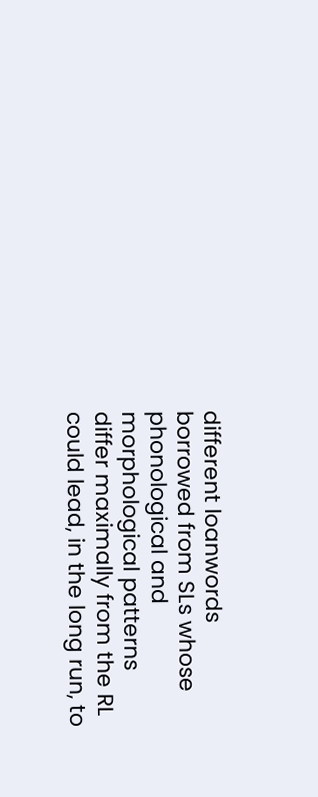different loanwords borrowed from SLs whose phonological and morphological patterns differ maximally from the RL could lead, in the long run, to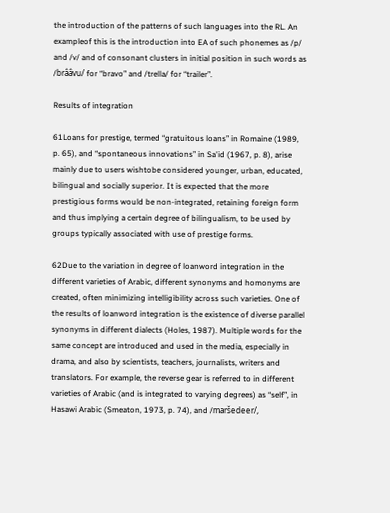the introduction of the patterns of such languages into the RL. An exampleof this is the introduction into EA of such phonemes as /p/ and /v/ and of consonant clusters in initial position in such words as /brââvu/ for “bravo” and /trella/ for “trailer”.

Results of integration

61Loans for prestige, termed “gratuitous loans” in Romaine (1989, p. 65), and “spontaneous innovations” in Sa'id (1967, p. 8), arise mainly due to users wishtobe considered younger, urban, educated, bilingual and socially superior. It is expected that the more prestigious forms would be non-integrated, retaining foreign form and thus implying a certain degree of bilingualism, to be used by groups typically associated with use of prestige forms.

62Due to the variation in degree of loanword integration in the different varieties of Arabic, different synonyms and homonyms are created, often minimizing intelligibility across such varieties. One of the results of loanword integration is the existence of diverse parallel synonyms in different dialects (Holes, 1987). Multiple words for the same concept are introduced and used in the media, especially in drama, and also by scientists, teachers, journalists, writers and translators. For example, the reverse gear is referred to in different varieties of Arabic (and is integrated to varying degrees) as “self”, in Hasawi Arabic (Smeaton, 1973, p. 74), and /maršedeer/,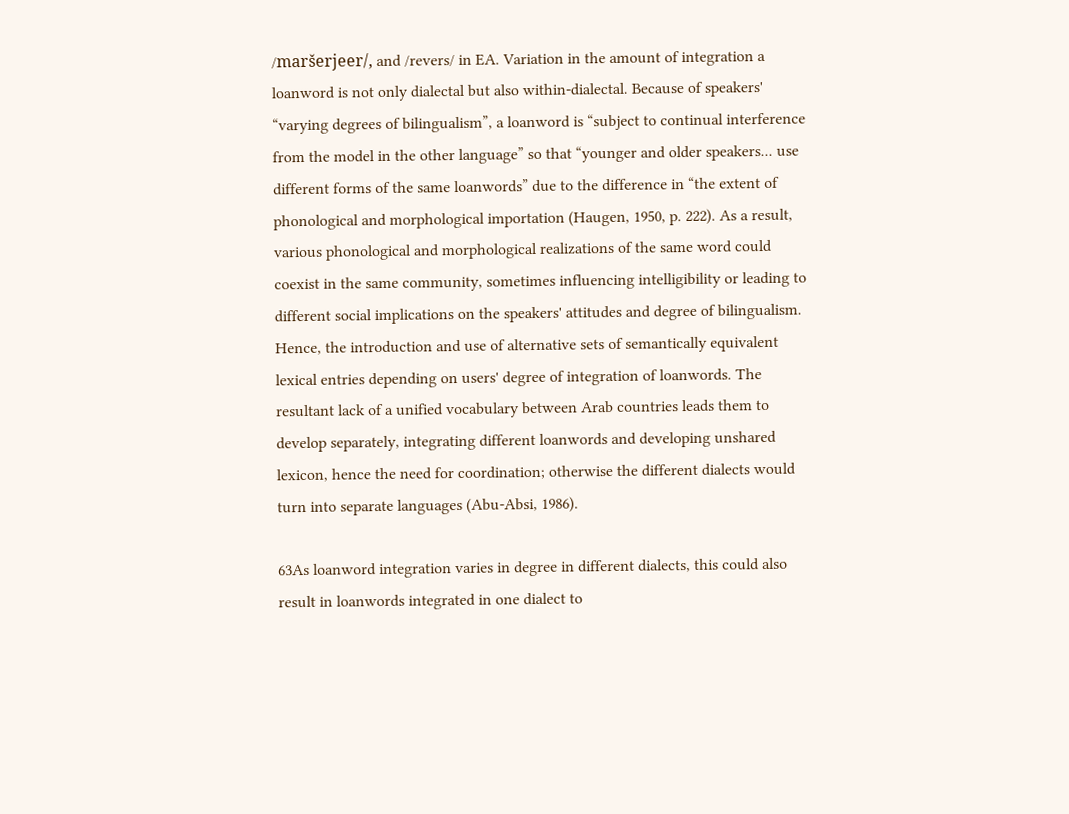/maršerjeer/, and /revers/ in EA. Variation in the amount of integration a loanword is not only dialectal but also within-dialectal. Because of speakers' “varying degrees of bilingualism”, a loanword is “subject to continual interference from the model in the other language” so that “younger and older speakers... use different forms of the same loanwords” due to the difference in “the extent of phonological and morphological importation (Haugen, 1950, p. 222). As a result, various phonological and morphological realizations of the same word could coexist in the same community, sometimes influencing intelligibility or leading to different social implications on the speakers' attitudes and degree of bilingualism. Hence, the introduction and use of alternative sets of semantically equivalent lexical entries depending on users' degree of integration of loanwords. The resultant lack of a unified vocabulary between Arab countries leads them to develop separately, integrating different loanwords and developing unshared lexicon, hence the need for coordination; otherwise the different dialects would turn into separate languages (Abu-Absi, 1986).

63As loanword integration varies in degree in different dialects, this could also result in loanwords integrated in one dialect to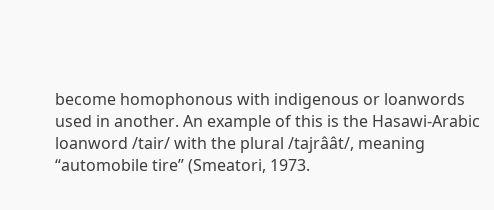become homophonous with indigenous or loanwords used in another. An example of this is the Hasawi-Arabic loanword /tair/ with the plural /tajrâât/, meaning “automobile tire” (Smeatori, 1973.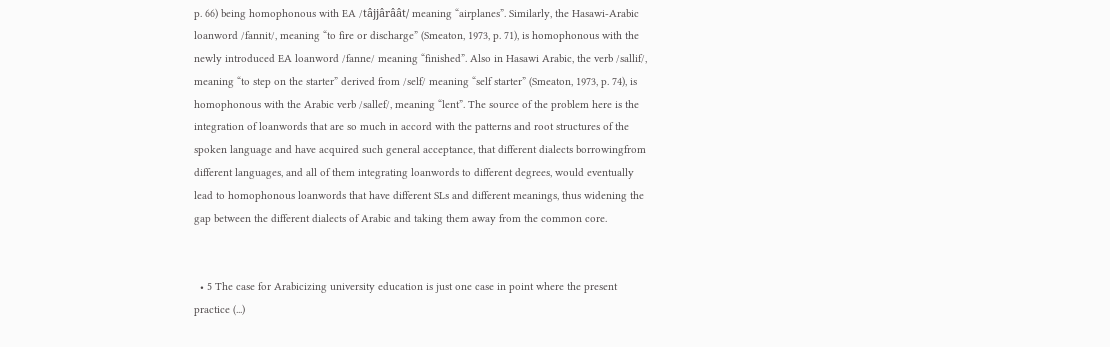p. 66) being homophonous with EA /tâjjârâât/ meaning “airplanes”. Similarly, the Hasawi-Arabic loanword /fannit/, meaning “to fire or discharge” (Smeaton, 1973, p. 71), is homophonous with the newly introduced EA loanword /fanne/ meaning “finished”. Also in Hasawi Arabic, the verb /sallif/, meaning “to step on the starter” derived from /self/ meaning “self starter” (Smeaton, 1973, p. 74), is homophonous with the Arabic verb /sallef/, meaning “lent”. The source of the problem here is the integration of loanwords that are so much in accord with the patterns and root structures of the spoken language and have acquired such general acceptance, that different dialects borrowingfrom different languages, and all of them integrating loanwords to different degrees, would eventually lead to homophonous loanwords that have different SLs and different meanings, thus widening the gap between the different dialects of Arabic and taking them away from the common core.


  • 5 The case for Arabicizing university education is just one case in point where the present practice (...)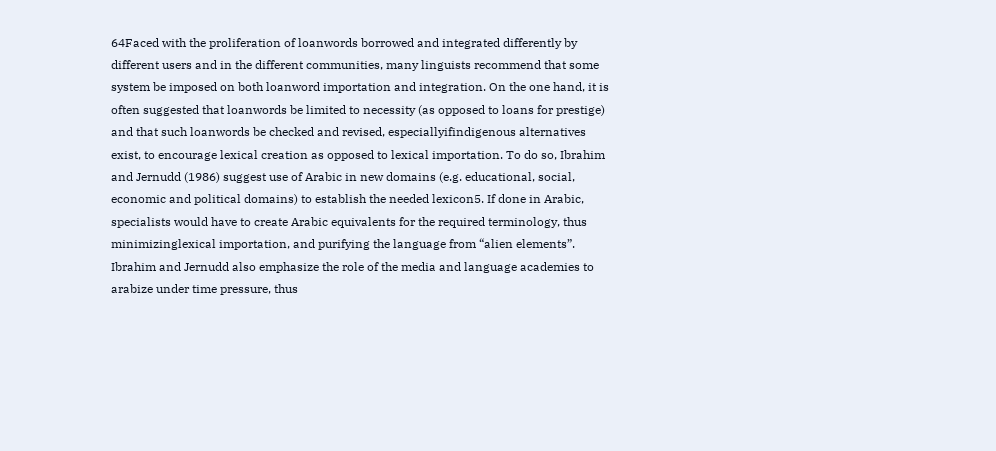64Faced with the proliferation of loanwords borrowed and integrated differently by different users and in the different communities, many linguists recommend that some system be imposed on both loanword importation and integration. On the one hand, it is often suggested that loanwords be limited to necessity (as opposed to loans for prestige) and that such loanwords be checked and revised, especiallyifindigenous alternatives exist, to encourage lexical creation as opposed to lexical importation. To do so, Ibrahim and Jernudd (1986) suggest use of Arabic in new domains (e.g. educational, social, economic and political domains) to establish the needed lexicon5. If done in Arabic, specialists would have to create Arabic equivalents for the required terminology, thus minimizinglexical importation, and purifying the language from “alien elements”. Ibrahim and Jernudd also emphasize the role of the media and language academies to arabize under time pressure, thus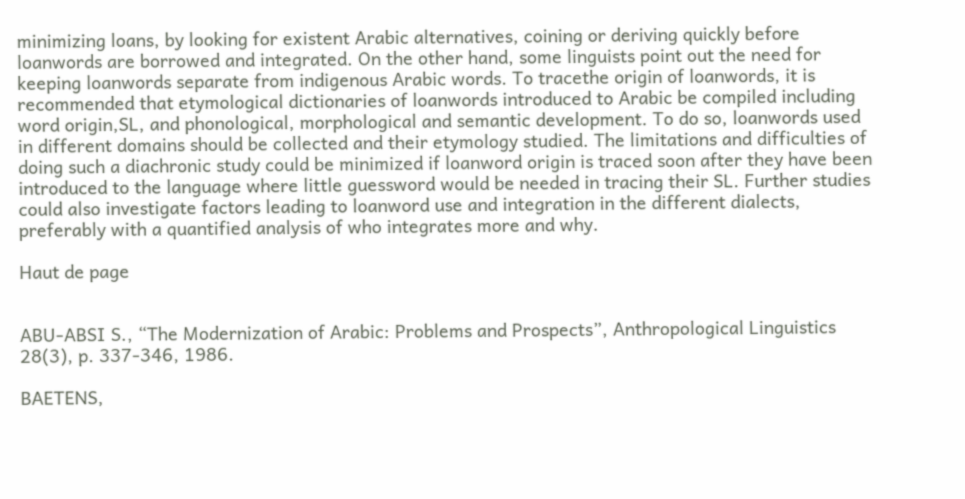minimizing loans, by looking for existent Arabic alternatives, coining or deriving quickly before loanwords are borrowed and integrated. On the other hand, some linguists point out the need for keeping loanwords separate from indigenous Arabic words. To tracethe origin of loanwords, it is recommended that etymological dictionaries of loanwords introduced to Arabic be compiled including word origin,SL, and phonological, morphological and semantic development. To do so, loanwords used in different domains should be collected and their etymology studied. The limitations and difficulties of doing such a diachronic study could be minimized if loanword origin is traced soon after they have been introduced to the language where little guessword would be needed in tracing their SL. Further studies could also investigate factors leading to loanword use and integration in the different dialects, preferably with a quantified analysis of who integrates more and why.

Haut de page


ABU-ABSI S., “The Modernization of Arabic: Problems and Prospects”, Anthropological Linguistics 28(3), p. 337-346, 1986.

BAETENS,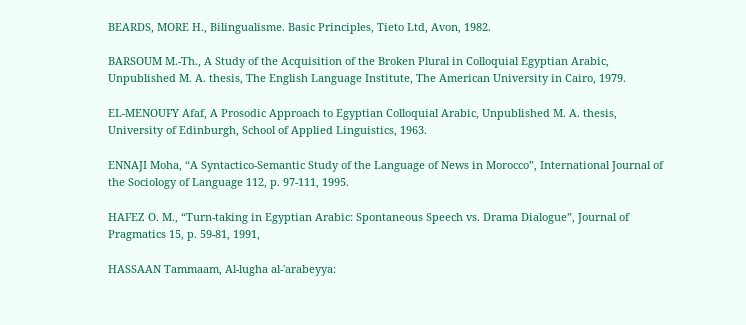BEARDS, MORE H., Bilingualisme. Basic Principles, Tieto Ltd, Avon, 1982.

BARSOUM M.-Th., A Study of the Acquisition of the Broken Plural in Colloquial Egyptian Arabic, Unpublished M. A. thesis, The English Language Institute, The American University in Cairo, 1979.

EL-MENOUFY Afaf, A Prosodic Approach to Egyptian Colloquial Arabic, Unpublished M. A. thesis, University of Edinburgh, School of Applied Linguistics, 1963.

ENNAJI Moha, “A Syntactico-Semantic Study of the Language of News in Morocco”, International Journal of the Sociology of Language 112, p. 97-111, 1995.

HAFEZ O. M., “Turn-taking in Egyptian Arabic: Spontaneous Speech vs. Drama Dialogue”, Journal of Pragmatics 15, p. 59-81, 1991,

HASSAAN Tammaam, Al-lugha al-'arabeyya: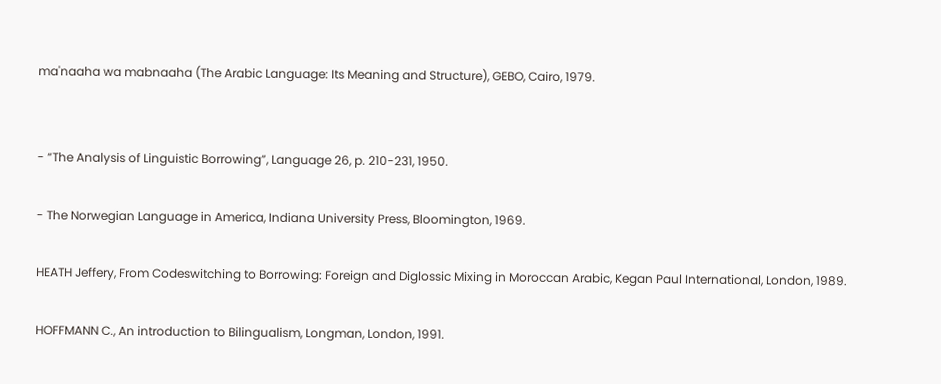ma'naaha wa mabnaaha (The Arabic Language: Its Meaning and Structure), GEBO, Cairo, 1979.


- “The Analysis of Linguistic Borrowing”, Language 26, p. 210-231, 1950.

- The Norwegian Language in America, Indiana University Press, Bloomington, 1969.

HEATH Jeffery, From Codeswitching to Borrowing: Foreign and Diglossic Mixing in Moroccan Arabic, Kegan Paul International, London, 1989.

HOFFMANN C., An introduction to Bilingualism, Longman, London, 1991.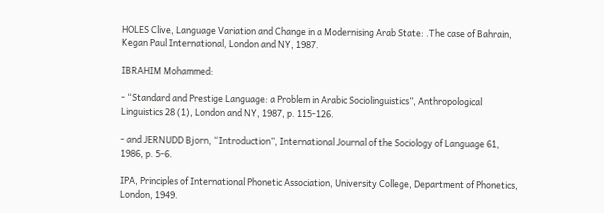HOLES Clive, Language Variation and Change in a Modernising Arab State: .The case of Bahrain, Kegan Paul International, London and NY, 1987.

IBRAHIM Mohammed:

- “Standard and Prestige Language: a Problem in Arabic Sociolinguistics”, Anthropological Linguistics 28 (1), London and NY, 1987, p. 115-126.

- and JERNUDD Bjorn, “Introduction”, International Journal of the Sociology of Language 61, 1986, p. 5-6.

IPA, Principles of International Phonetic Association, University College, Department of Phonetics, London, 1949.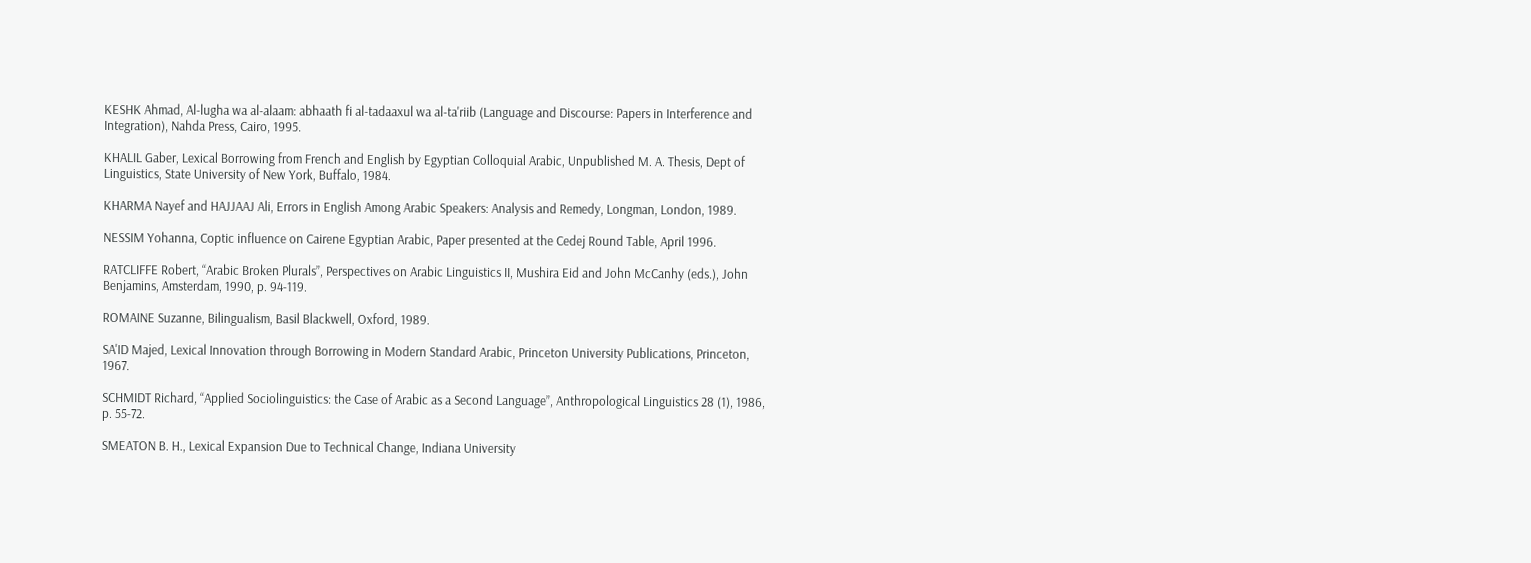KESHK Ahmad, Al-lugha wa al-alaam: abhaath fi al-tadaaxul wa al-ta'riib (Language and Discourse: Papers in Interference and Integration), Nahda Press, Cairo, 1995.

KHALIL Gaber, Lexical Borrowing from French and English by Egyptian Colloquial Arabic, Unpublished M. A. Thesis, Dept of Linguistics, State University of New York, Buffalo, 1984.

KHARMA Nayef and HAJJAAJ Ali, Errors in English Among Arabic Speakers: Analysis and Remedy, Longman, London, 1989.

NESSIM Yohanna, Coptic influence on Cairene Egyptian Arabic, Paper presented at the Cedej Round Table, April 1996.

RATCLIFFE Robert, “Arabic Broken Plurals”, Perspectives on Arabic Linguistics II, Mushira Eid and John McCanhy (eds.), John Benjamins, Amsterdam, 1990, p. 94-119.

ROMAINE Suzanne, Bilingualism, Basil Blackwell, Oxford, 1989.

SA'ID Majed, Lexical Innovation through Borrowing in Modern Standard Arabic, Princeton University Publications, Princeton, 1967.

SCHMIDT Richard, “Applied Sociolinguistics: the Case of Arabic as a Second Language”, Anthropological Linguistics 28 (1), 1986, p. 55-72.

SMEATON B. H., Lexical Expansion Due to Technical Change, Indiana University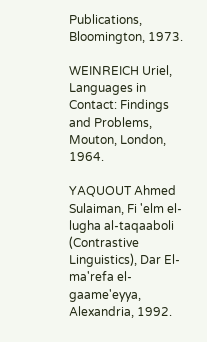Publications, Bloomington, 1973.

WEINREICH Uriel, Languages in Contact: Findings and Problems, Mouton, London, 1964.

YAQUOUT Ahmed Sulaiman, Fi 'elm el-lugha al-taqaaboli (Contrastive Linguistics), Dar El-ma'refa el-gaame'eyya, Alexandria, 1992.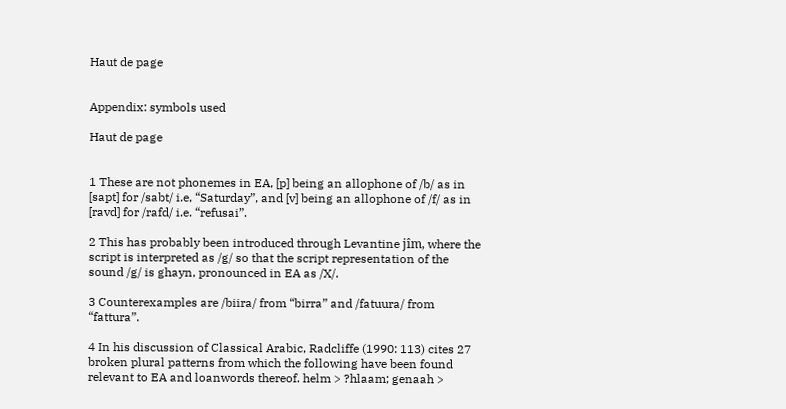Haut de page


Appendix: symbols used

Haut de page


1 These are not phonemes in EA, [p] being an allophone of /b/ as in [sapt] for /sabt/ i.e, “Saturday”, and [v] being an allophone of /f/ as in [ravd] for /rafd/ i.e. “refusai”.

2 This has probably been introduced through Levantine jîm, where the script is interpreted as /g/ so that the script representation of the sound /g/ is ghayn, pronounced in EA as /X/.

3 Counterexamples are /biira/ from “birra” and /fatuura/ from “fattura”.

4 In his discussion of Classical Arabic, Radcliffe (1990: 113) cites 27 broken plural patterns from which the following have been found relevant to EA and loanwords thereof. helm > ?hlaam; genaah >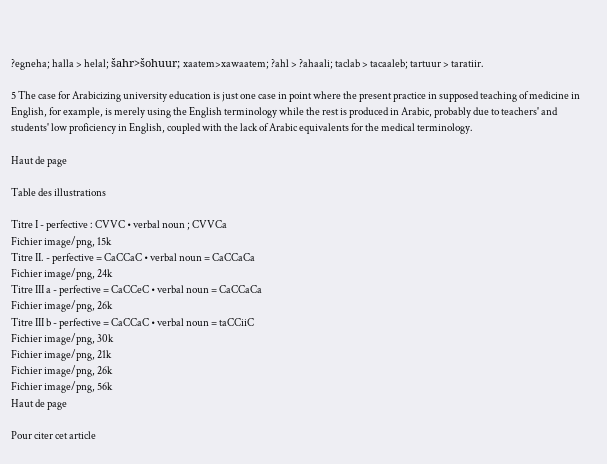?egneha; halla > helal; šahr>šohuur; xaatem>xawaatem; ?ahl > ?ahaali; taclab > tacaaleb; tartuur > taratiir.

5 The case for Arabicizing university education is just one case in point where the present practice in supposed teaching of medicine in English, for example, is merely using the English terminology while the rest is produced in Arabic, probably due to teachers' and students' low proficiency in English, coupled with the lack of Arabic equivalents for the medical terminology.

Haut de page

Table des illustrations

Titre I - perfective : CVVC • verbal noun ; CVVCa
Fichier image/png, 15k
Titre II. - perfective = CaCCaC • verbal noun = CaCCaCa
Fichier image/png, 24k
Titre III a - perfective = CaCCeC • verbal noun = CaCCaCa
Fichier image/png, 26k
Titre III b - perfective = CaCCaC • verbal noun = taCCiiC
Fichier image/png, 30k
Fichier image/png, 21k
Fichier image/png, 26k
Fichier image/png, 56k
Haut de page

Pour citer cet article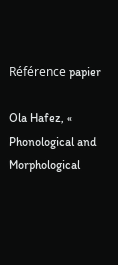Référence papier

Ola Hafez, « Phonological and Morphological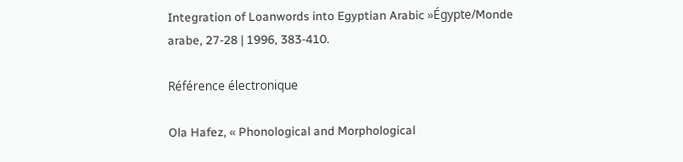Integration of Loanwords into Egyptian Arabic »Égypte/Monde arabe, 27-28 | 1996, 383-410.

Référence électronique

Ola Hafez, « Phonological and Morphological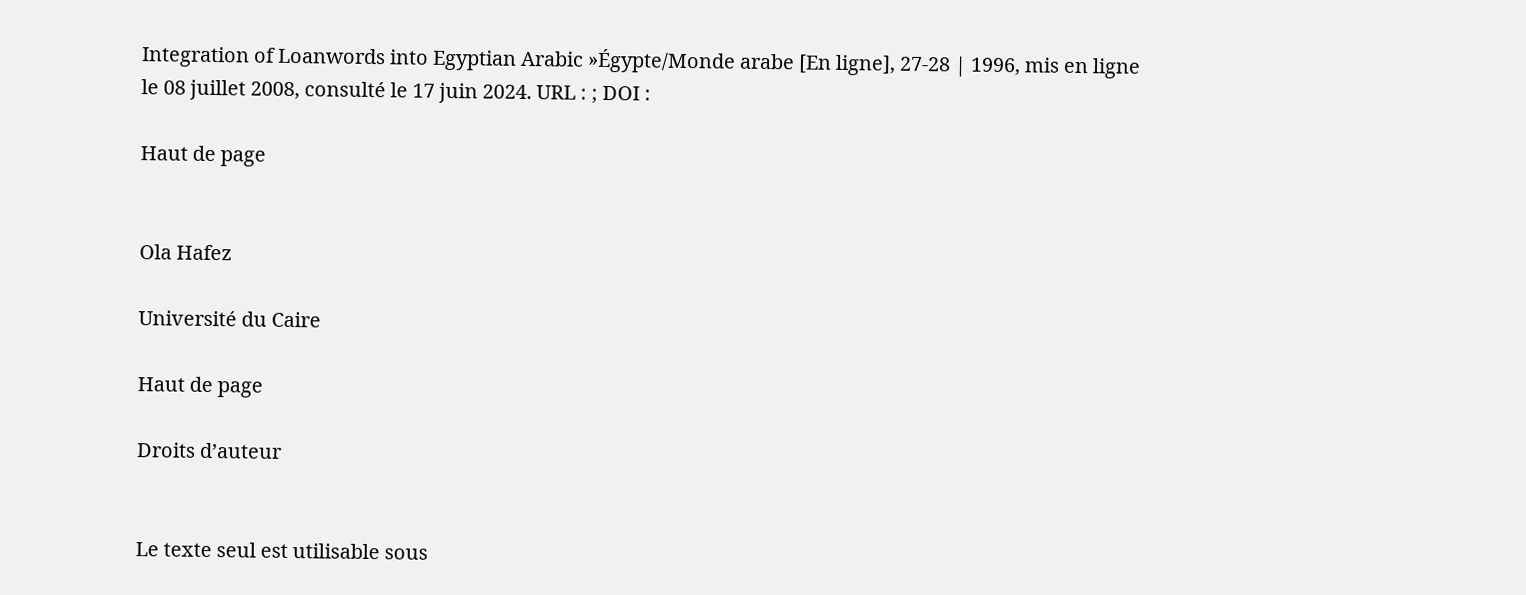Integration of Loanwords into Egyptian Arabic »Égypte/Monde arabe [En ligne], 27-28 | 1996, mis en ligne le 08 juillet 2008, consulté le 17 juin 2024. URL : ; DOI :

Haut de page


Ola Hafez

Université du Caire

Haut de page

Droits d’auteur


Le texte seul est utilisable sous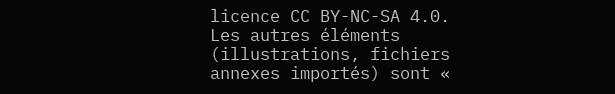licence CC BY-NC-SA 4.0. Les autres éléments (illustrations, fichiers annexes importés) sont «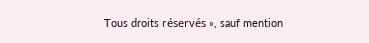Tous droits réservés », sauf mention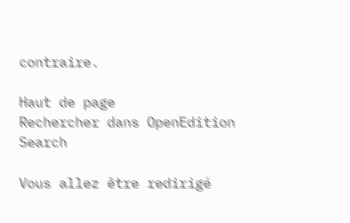contraire.

Haut de page
Rechercher dans OpenEdition Search

Vous allez être redirigé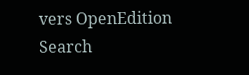vers OpenEdition Search